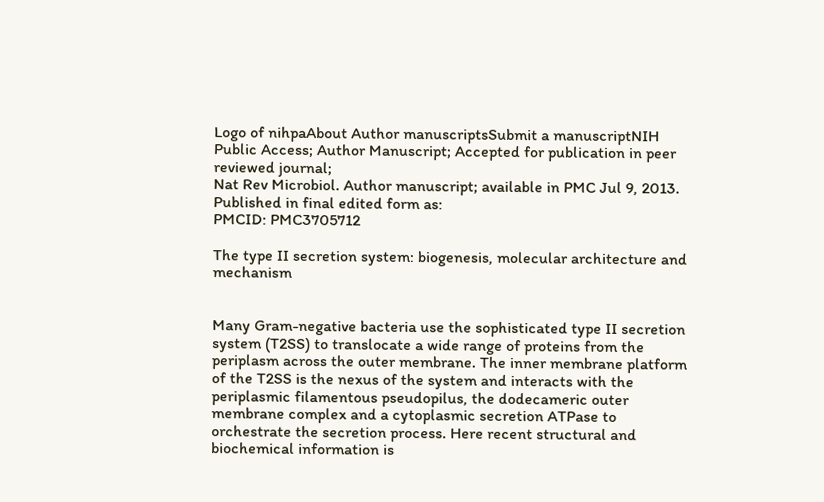Logo of nihpaAbout Author manuscriptsSubmit a manuscriptNIH Public Access; Author Manuscript; Accepted for publication in peer reviewed journal;
Nat Rev Microbiol. Author manuscript; available in PMC Jul 9, 2013.
Published in final edited form as:
PMCID: PMC3705712

The type II secretion system: biogenesis, molecular architecture and mechanism


Many Gram-negative bacteria use the sophisticated type II secretion system (T2SS) to translocate a wide range of proteins from the periplasm across the outer membrane. The inner membrane platform of the T2SS is the nexus of the system and interacts with the periplasmic filamentous pseudopilus, the dodecameric outer membrane complex and a cytoplasmic secretion ATPase to orchestrate the secretion process. Here recent structural and biochemical information is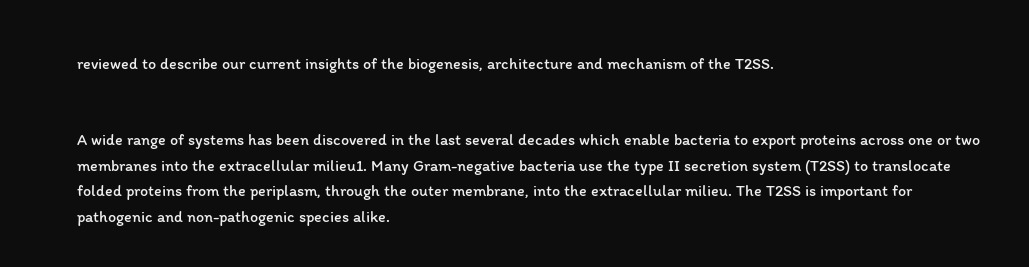reviewed to describe our current insights of the biogenesis, architecture and mechanism of the T2SS.


A wide range of systems has been discovered in the last several decades which enable bacteria to export proteins across one or two membranes into the extracellular milieu1. Many Gram-negative bacteria use the type II secretion system (T2SS) to translocate folded proteins from the periplasm, through the outer membrane, into the extracellular milieu. The T2SS is important for pathogenic and non-pathogenic species alike.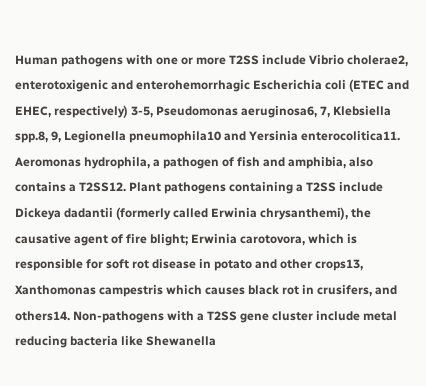Human pathogens with one or more T2SS include Vibrio cholerae2, enterotoxigenic and enterohemorrhagic Escherichia coli (ETEC and EHEC, respectively) 3-5, Pseudomonas aeruginosa6, 7, Klebsiella spp.8, 9, Legionella pneumophila10 and Yersinia enterocolitica11. Aeromonas hydrophila, a pathogen of fish and amphibia, also contains a T2SS12. Plant pathogens containing a T2SS include Dickeya dadantii (formerly called Erwinia chrysanthemi), the causative agent of fire blight; Erwinia carotovora, which is responsible for soft rot disease in potato and other crops13, Xanthomonas campestris which causes black rot in crusifers, and others14. Non-pathogens with a T2SS gene cluster include metal reducing bacteria like Shewanella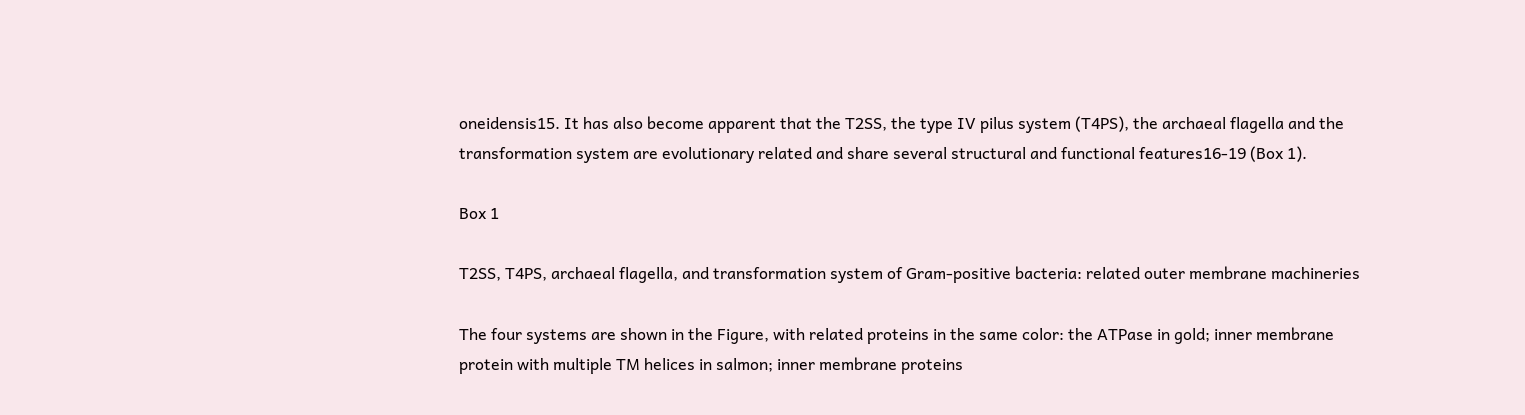oneidensis15. It has also become apparent that the T2SS, the type IV pilus system (T4PS), the archaeal flagella and the transformation system are evolutionary related and share several structural and functional features16-19 (Box 1).

Box 1

T2SS, T4PS, archaeal flagella, and transformation system of Gram-positive bacteria: related outer membrane machineries

The four systems are shown in the Figure, with related proteins in the same color: the ATPase in gold; inner membrane protein with multiple TM helices in salmon; inner membrane proteins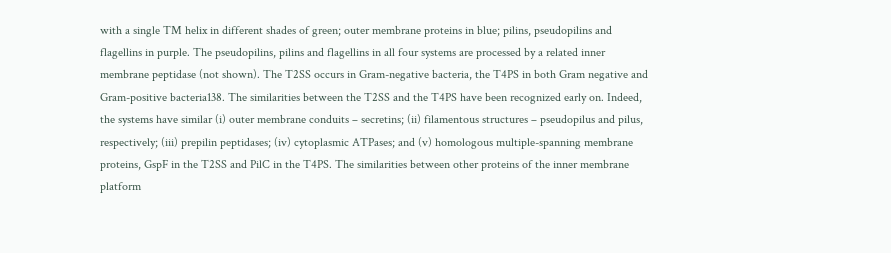with a single TM helix in different shades of green; outer membrane proteins in blue; pilins, pseudopilins and flagellins in purple. The pseudopilins, pilins and flagellins in all four systems are processed by a related inner membrane peptidase (not shown). The T2SS occurs in Gram-negative bacteria, the T4PS in both Gram negative and Gram-positive bacteria138. The similarities between the T2SS and the T4PS have been recognized early on. Indeed, the systems have similar (i) outer membrane conduits – secretins; (ii) filamentous structures – pseudopilus and pilus, respectively; (iii) prepilin peptidases; (iv) cytoplasmic ATPases; and (v) homologous multiple-spanning membrane proteins, GspF in the T2SS and PilC in the T4PS. The similarities between other proteins of the inner membrane platform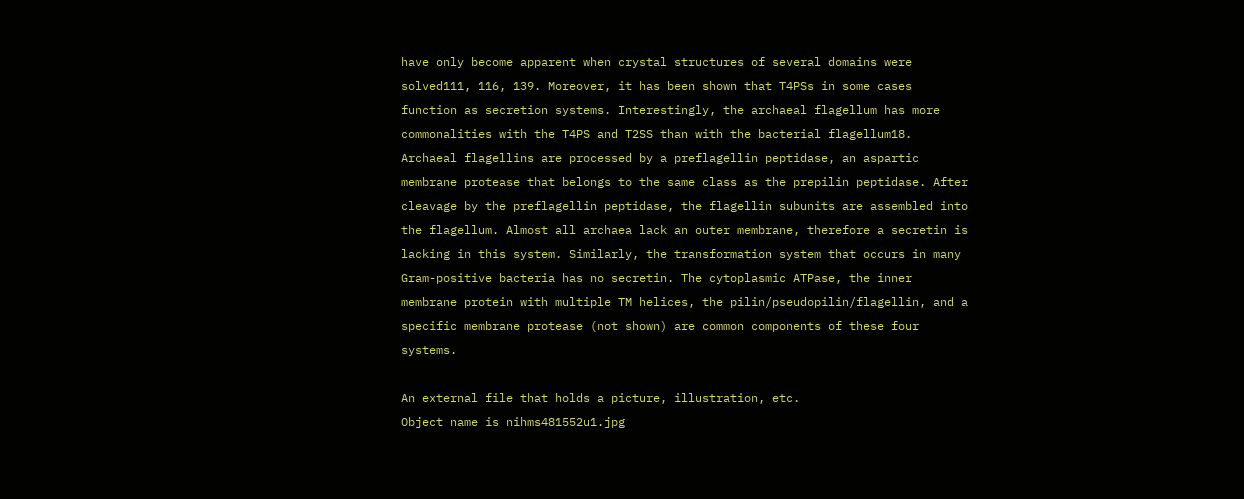have only become apparent when crystal structures of several domains were solved111, 116, 139. Moreover, it has been shown that T4PSs in some cases function as secretion systems. Interestingly, the archaeal flagellum has more commonalities with the T4PS and T2SS than with the bacterial flagellum18. Archaeal flagellins are processed by a preflagellin peptidase, an aspartic membrane protease that belongs to the same class as the prepilin peptidase. After cleavage by the preflagellin peptidase, the flagellin subunits are assembled into the flagellum. Almost all archaea lack an outer membrane, therefore a secretin is lacking in this system. Similarly, the transformation system that occurs in many Gram-positive bacteria has no secretin. The cytoplasmic ATPase, the inner membrane protein with multiple TM helices, the pilin/pseudopilin/flagellin, and a specific membrane protease (not shown) are common components of these four systems.

An external file that holds a picture, illustration, etc.
Object name is nihms481552u1.jpg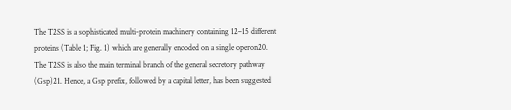The T2SS is a sophisticated multi-protein machinery containing 12–15 different proteins (Table 1; Fig. 1) which are generally encoded on a single operon20. The T2SS is also the main terminal branch of the general secretory pathway (Gsp)21. Hence, a Gsp prefix, followed by a capital letter, has been suggested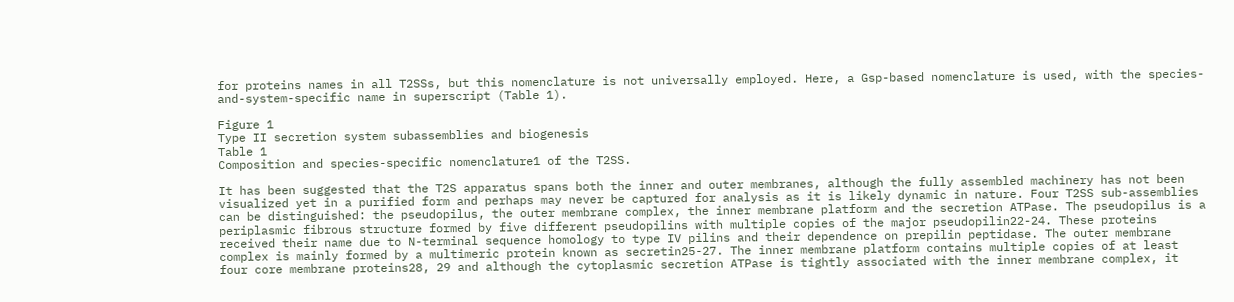for proteins names in all T2SSs, but this nomenclature is not universally employed. Here, a Gsp-based nomenclature is used, with the species-and-system-specific name in superscript (Table 1).

Figure 1
Type II secretion system subassemblies and biogenesis
Table 1
Composition and species-specific nomenclature1 of the T2SS.

It has been suggested that the T2S apparatus spans both the inner and outer membranes, although the fully assembled machinery has not been visualized yet in a purified form and perhaps may never be captured for analysis as it is likely dynamic in nature. Four T2SS sub-assemblies can be distinguished: the pseudopilus, the outer membrane complex, the inner membrane platform and the secretion ATPase. The pseudopilus is a periplasmic fibrous structure formed by five different pseudopilins with multiple copies of the major pseudopilin22-24. These proteins received their name due to N-terminal sequence homology to type IV pilins and their dependence on prepilin peptidase. The outer membrane complex is mainly formed by a multimeric protein known as secretin25-27. The inner membrane platform contains multiple copies of at least four core membrane proteins28, 29 and although the cytoplasmic secretion ATPase is tightly associated with the inner membrane complex, it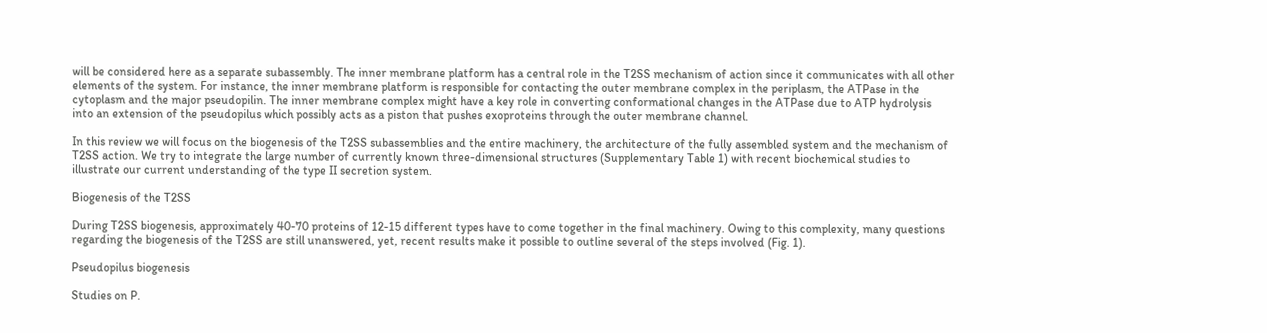will be considered here as a separate subassembly. The inner membrane platform has a central role in the T2SS mechanism of action since it communicates with all other elements of the system. For instance, the inner membrane platform is responsible for contacting the outer membrane complex in the periplasm, the ATPase in the cytoplasm and the major pseudopilin. The inner membrane complex might have a key role in converting conformational changes in the ATPase due to ATP hydrolysis into an extension of the pseudopilus which possibly acts as a piston that pushes exoproteins through the outer membrane channel.

In this review we will focus on the biogenesis of the T2SS subassemblies and the entire machinery, the architecture of the fully assembled system and the mechanism of T2SS action. We try to integrate the large number of currently known three-dimensional structures (Supplementary Table 1) with recent biochemical studies to illustrate our current understanding of the type II secretion system.

Biogenesis of the T2SS

During T2SS biogenesis, approximately 40-70 proteins of 12-15 different types have to come together in the final machinery. Owing to this complexity, many questions regarding the biogenesis of the T2SS are still unanswered, yet, recent results make it possible to outline several of the steps involved (Fig. 1).

Pseudopilus biogenesis

Studies on P.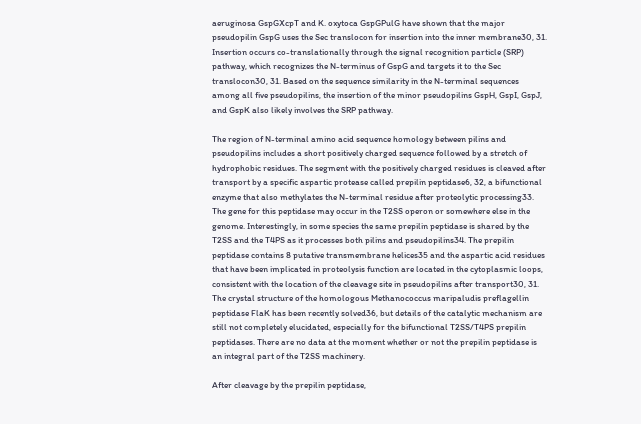aeruginosa GspGXcpT and K. oxytoca GspGPulG have shown that the major pseudopilin GspG uses the Sec translocon for insertion into the inner membrane30, 31. Insertion occurs co-translationally through the signal recognition particle (SRP) pathway, which recognizes the N-terminus of GspG and targets it to the Sec translocon30, 31. Based on the sequence similarity in the N-terminal sequences among all five pseudopilins, the insertion of the minor pseudopilins GspH, GspI, GspJ, and GspK also likely involves the SRP pathway.

The region of N-terminal amino acid sequence homology between pilins and pseudopilins includes a short positively charged sequence followed by a stretch of hydrophobic residues. The segment with the positively charged residues is cleaved after transport by a specific aspartic protease called prepilin peptidase6, 32, a bifunctional enzyme that also methylates the N-terminal residue after proteolytic processing33. The gene for this peptidase may occur in the T2SS operon or somewhere else in the genome. Interestingly, in some species the same prepilin peptidase is shared by the T2SS and the T4PS as it processes both pilins and pseudopilins34. The prepilin peptidase contains 8 putative transmembrane helices35 and the aspartic acid residues that have been implicated in proteolysis function are located in the cytoplasmic loops, consistent with the location of the cleavage site in pseudopilins after transport30, 31. The crystal structure of the homologous Methanococcus maripaludis preflagellin peptidase FlaK has been recently solved36, but details of the catalytic mechanism are still not completely elucidated, especially for the bifunctional T2SS/T4PS prepilin peptidases. There are no data at the moment whether or not the prepilin peptidase is an integral part of the T2SS machinery.

After cleavage by the prepilin peptidase,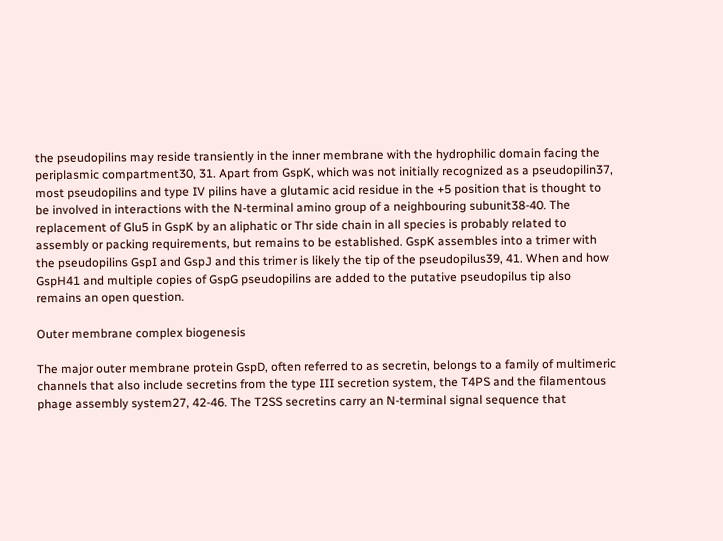the pseudopilins may reside transiently in the inner membrane with the hydrophilic domain facing the periplasmic compartment30, 31. Apart from GspK, which was not initially recognized as a pseudopilin37, most pseudopilins and type IV pilins have a glutamic acid residue in the +5 position that is thought to be involved in interactions with the N-terminal amino group of a neighbouring subunit38-40. The replacement of Glu5 in GspK by an aliphatic or Thr side chain in all species is probably related to assembly or packing requirements, but remains to be established. GspK assembles into a trimer with the pseudopilins GspI and GspJ and this trimer is likely the tip of the pseudopilus39, 41. When and how GspH41 and multiple copies of GspG pseudopilins are added to the putative pseudopilus tip also remains an open question.

Outer membrane complex biogenesis

The major outer membrane protein GspD, often referred to as secretin, belongs to a family of multimeric channels that also include secretins from the type III secretion system, the T4PS and the filamentous phage assembly system27, 42-46. The T2SS secretins carry an N-terminal signal sequence that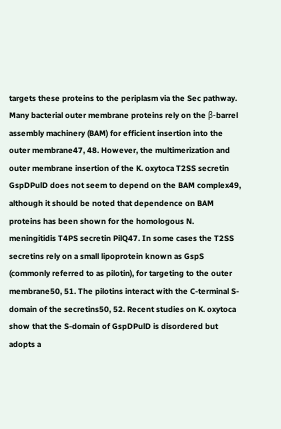targets these proteins to the periplasm via the Sec pathway. Many bacterial outer membrane proteins rely on the β-barrel assembly machinery (BAM) for efficient insertion into the outer membrane47, 48. However, the multimerization and outer membrane insertion of the K. oxytoca T2SS secretin GspDPulD does not seem to depend on the BAM complex49, although it should be noted that dependence on BAM proteins has been shown for the homologous N. meningitidis T4PS secretin PilQ47. In some cases the T2SS secretins rely on a small lipoprotein known as GspS (commonly referred to as pilotin), for targeting to the outer membrane50, 51. The pilotins interact with the C-terminal S-domain of the secretins50, 52. Recent studies on K. oxytoca show that the S-domain of GspDPulD is disordered but adopts a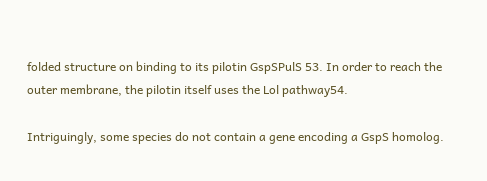folded structure on binding to its pilotin GspSPulS 53. In order to reach the outer membrane, the pilotin itself uses the Lol pathway54.

Intriguingly, some species do not contain a gene encoding a GspS homolog.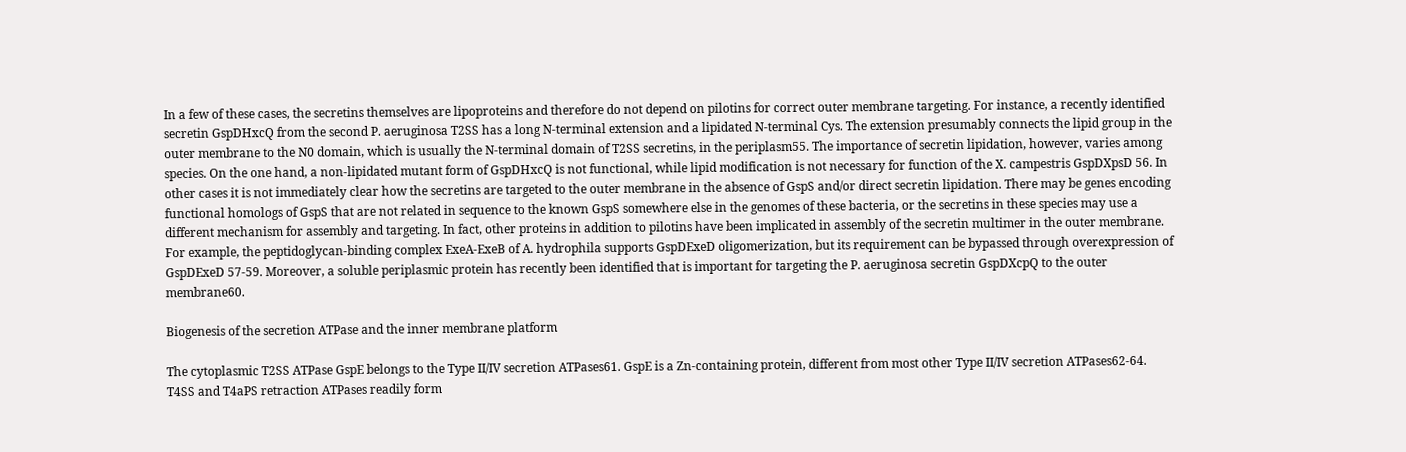In a few of these cases, the secretins themselves are lipoproteins and therefore do not depend on pilotins for correct outer membrane targeting. For instance, a recently identified secretin GspDHxcQ from the second P. aeruginosa T2SS has a long N-terminal extension and a lipidated N-terminal Cys. The extension presumably connects the lipid group in the outer membrane to the N0 domain, which is usually the N-terminal domain of T2SS secretins, in the periplasm55. The importance of secretin lipidation, however, varies among species. On the one hand, a non-lipidated mutant form of GspDHxcQ is not functional, while lipid modification is not necessary for function of the X. campestris GspDXpsD 56. In other cases it is not immediately clear how the secretins are targeted to the outer membrane in the absence of GspS and/or direct secretin lipidation. There may be genes encoding functional homologs of GspS that are not related in sequence to the known GspS somewhere else in the genomes of these bacteria, or the secretins in these species may use a different mechanism for assembly and targeting. In fact, other proteins in addition to pilotins have been implicated in assembly of the secretin multimer in the outer membrane. For example, the peptidoglycan-binding complex ExeA-ExeB of A. hydrophila supports GspDExeD oligomerization, but its requirement can be bypassed through overexpression of GspDExeD 57-59. Moreover, a soluble periplasmic protein has recently been identified that is important for targeting the P. aeruginosa secretin GspDXcpQ to the outer membrane60.

Biogenesis of the secretion ATPase and the inner membrane platform

The cytoplasmic T2SS ATPase GspE belongs to the Type II/IV secretion ATPases61. GspE is a Zn-containing protein, different from most other Type II/IV secretion ATPases62-64. T4SS and T4aPS retraction ATPases readily form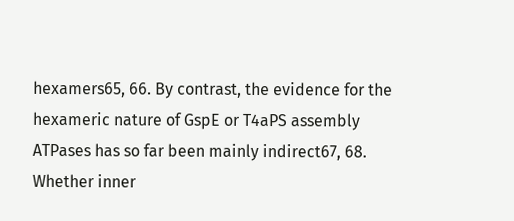hexamers65, 66. By contrast, the evidence for the hexameric nature of GspE or T4aPS assembly ATPases has so far been mainly indirect67, 68. Whether inner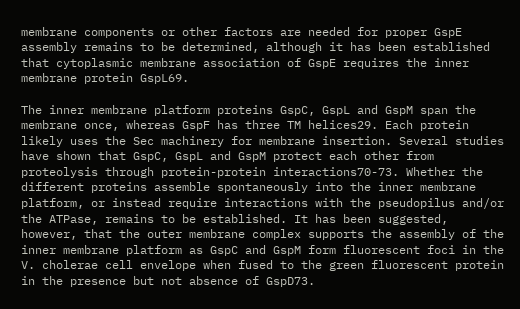membrane components or other factors are needed for proper GspE assembly remains to be determined, although it has been established that cytoplasmic membrane association of GspE requires the inner membrane protein GspL69.

The inner membrane platform proteins GspC, GspL and GspM span the membrane once, whereas GspF has three TM helices29. Each protein likely uses the Sec machinery for membrane insertion. Several studies have shown that GspC, GspL and GspM protect each other from proteolysis through protein-protein interactions70-73. Whether the different proteins assemble spontaneously into the inner membrane platform, or instead require interactions with the pseudopilus and/or the ATPase, remains to be established. It has been suggested, however, that the outer membrane complex supports the assembly of the inner membrane platform as GspC and GspM form fluorescent foci in the V. cholerae cell envelope when fused to the green fluorescent protein in the presence but not absence of GspD73.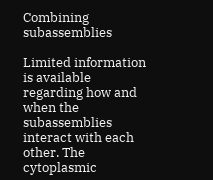Combining subassemblies

Limited information is available regarding how and when the subassemblies interact with each other. The cytoplasmic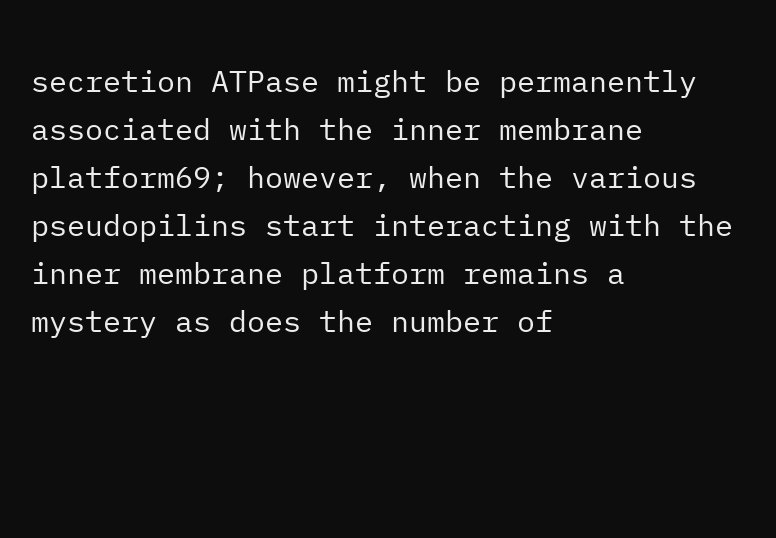secretion ATPase might be permanently associated with the inner membrane platform69; however, when the various pseudopilins start interacting with the inner membrane platform remains a mystery as does the number of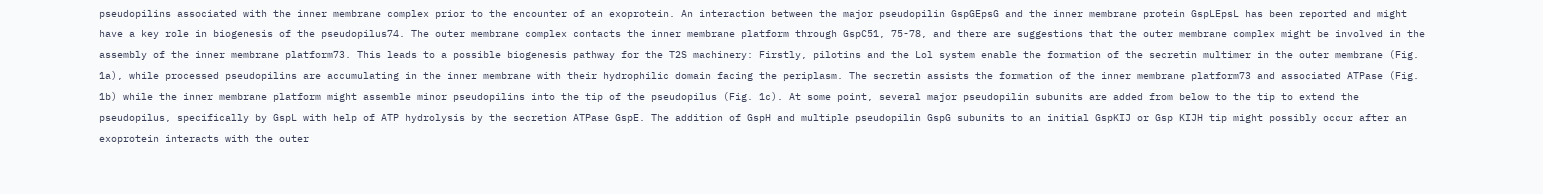pseudopilins associated with the inner membrane complex prior to the encounter of an exoprotein. An interaction between the major pseudopilin GspGEpsG and the inner membrane protein GspLEpsL has been reported and might have a key role in biogenesis of the pseudopilus74. The outer membrane complex contacts the inner membrane platform through GspC51, 75-78, and there are suggestions that the outer membrane complex might be involved in the assembly of the inner membrane platform73. This leads to a possible biogenesis pathway for the T2S machinery: Firstly, pilotins and the Lol system enable the formation of the secretin multimer in the outer membrane (Fig. 1a), while processed pseudopilins are accumulating in the inner membrane with their hydrophilic domain facing the periplasm. The secretin assists the formation of the inner membrane platform73 and associated ATPase (Fig. 1b) while the inner membrane platform might assemble minor pseudopilins into the tip of the pseudopilus (Fig. 1c). At some point, several major pseudopilin subunits are added from below to the tip to extend the pseudopilus, specifically by GspL with help of ATP hydrolysis by the secretion ATPase GspE. The addition of GspH and multiple pseudopilin GspG subunits to an initial GspKIJ or Gsp KIJH tip might possibly occur after an exoprotein interacts with the outer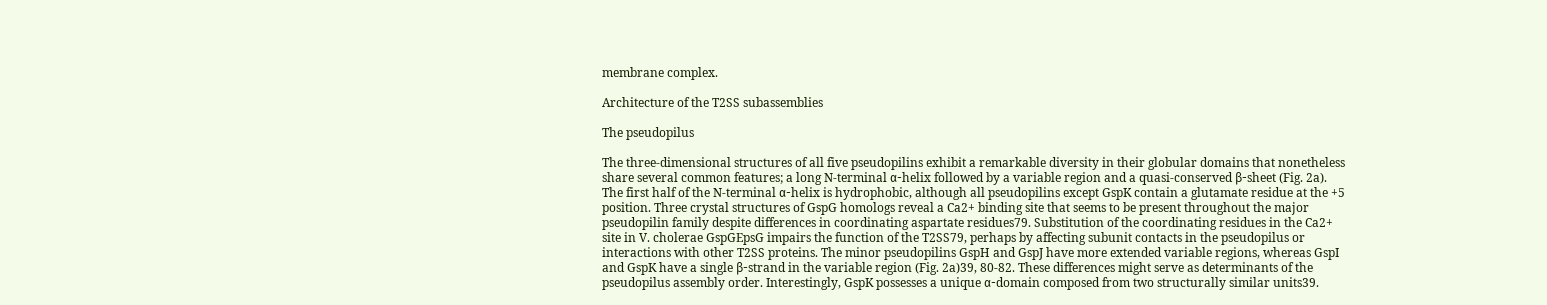membrane complex.

Architecture of the T2SS subassemblies

The pseudopilus

The three-dimensional structures of all five pseudopilins exhibit a remarkable diversity in their globular domains that nonetheless share several common features; a long N-terminal α-helix followed by a variable region and a quasi-conserved β-sheet (Fig. 2a). The first half of the N-terminal α-helix is hydrophobic, although all pseudopilins except GspK contain a glutamate residue at the +5 position. Three crystal structures of GspG homologs reveal a Ca2+ binding site that seems to be present throughout the major pseudopilin family despite differences in coordinating aspartate residues79. Substitution of the coordinating residues in the Ca2+ site in V. cholerae GspGEpsG impairs the function of the T2SS79, perhaps by affecting subunit contacts in the pseudopilus or interactions with other T2SS proteins. The minor pseudopilins GspH and GspJ have more extended variable regions, whereas GspI and GspK have a single β-strand in the variable region (Fig. 2a)39, 80-82. These differences might serve as determinants of the pseudopilus assembly order. Interestingly, GspK possesses a unique α-domain composed from two structurally similar units39.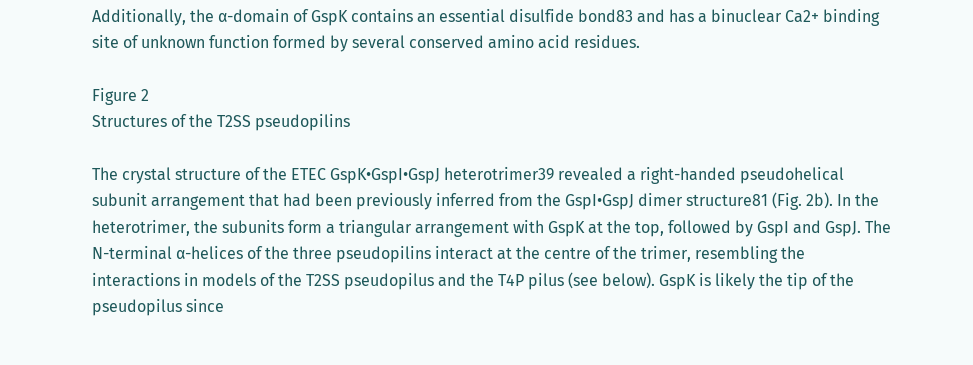Additionally, the α-domain of GspK contains an essential disulfide bond83 and has a binuclear Ca2+ binding site of unknown function formed by several conserved amino acid residues.

Figure 2
Structures of the T2SS pseudopilins

The crystal structure of the ETEC GspK•GspI•GspJ heterotrimer39 revealed a right-handed pseudohelical subunit arrangement that had been previously inferred from the GspI•GspJ dimer structure81 (Fig. 2b). In the heterotrimer, the subunits form a triangular arrangement with GspK at the top, followed by GspI and GspJ. The N-terminal α-helices of the three pseudopilins interact at the centre of the trimer, resembling the interactions in models of the T2SS pseudopilus and the T4P pilus (see below). GspK is likely the tip of the pseudopilus since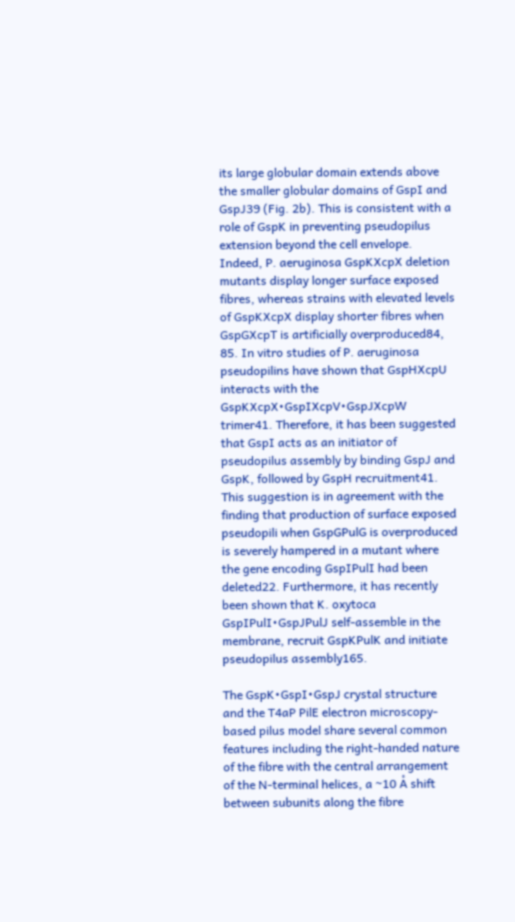its large globular domain extends above the smaller globular domains of GspI and GspJ39 (Fig. 2b). This is consistent with a role of GspK in preventing pseudopilus extension beyond the cell envelope. Indeed, P. aeruginosa GspKXcpX deletion mutants display longer surface exposed fibres, whereas strains with elevated levels of GspKXcpX display shorter fibres when GspGXcpT is artificially overproduced84, 85. In vitro studies of P. aeruginosa pseudopilins have shown that GspHXcpU interacts with the GspKXcpX•GspIXcpV•GspJXcpW trimer41. Therefore, it has been suggested that GspI acts as an initiator of pseudopilus assembly by binding GspJ and GspK, followed by GspH recruitment41. This suggestion is in agreement with the finding that production of surface exposed pseudopili when GspGPulG is overproduced is severely hampered in a mutant where the gene encoding GspIPulI had been deleted22. Furthermore, it has recently been shown that K. oxytoca GspIPulI•GspJPulJ self-assemble in the membrane, recruit GspKPulK and initiate pseudopilus assembly165.

The GspK•GspI•GspJ crystal structure and the T4aP PilE electron microscopy-based pilus model share several common features including the right-handed nature of the fibre with the central arrangement of the N-terminal helices, a ~10 Å shift between subunits along the fibre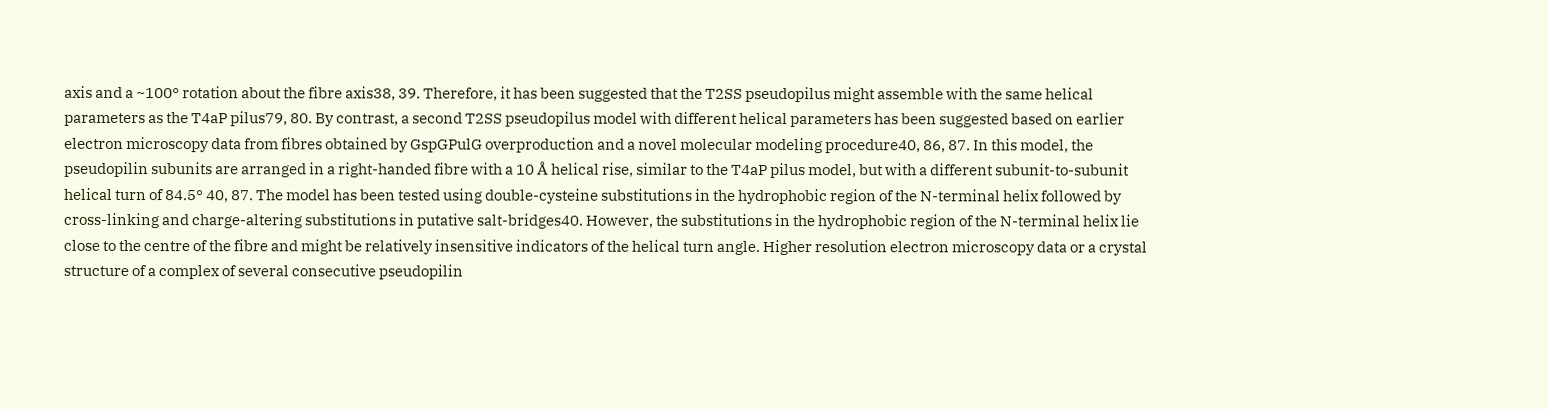axis and a ~100° rotation about the fibre axis38, 39. Therefore, it has been suggested that the T2SS pseudopilus might assemble with the same helical parameters as the T4aP pilus79, 80. By contrast, a second T2SS pseudopilus model with different helical parameters has been suggested based on earlier electron microscopy data from fibres obtained by GspGPulG overproduction and a novel molecular modeling procedure40, 86, 87. In this model, the pseudopilin subunits are arranged in a right-handed fibre with a 10 Å helical rise, similar to the T4aP pilus model, but with a different subunit-to-subunit helical turn of 84.5° 40, 87. The model has been tested using double-cysteine substitutions in the hydrophobic region of the N-terminal helix followed by cross-linking and charge-altering substitutions in putative salt-bridges40. However, the substitutions in the hydrophobic region of the N-terminal helix lie close to the centre of the fibre and might be relatively insensitive indicators of the helical turn angle. Higher resolution electron microscopy data or a crystal structure of a complex of several consecutive pseudopilin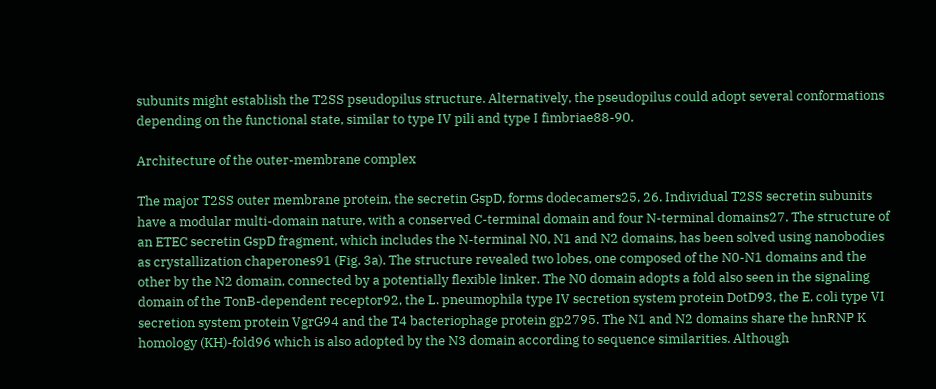subunits might establish the T2SS pseudopilus structure. Alternatively, the pseudopilus could adopt several conformations depending on the functional state, similar to type IV pili and type I fimbriae88-90.

Architecture of the outer-membrane complex

The major T2SS outer membrane protein, the secretin GspD, forms dodecamers25, 26. Individual T2SS secretin subunits have a modular multi-domain nature, with a conserved C-terminal domain and four N-terminal domains27. The structure of an ETEC secretin GspD fragment, which includes the N-terminal N0, N1 and N2 domains, has been solved using nanobodies as crystallization chaperones91 (Fig. 3a). The structure revealed two lobes, one composed of the N0-N1 domains and the other by the N2 domain, connected by a potentially flexible linker. The N0 domain adopts a fold also seen in the signaling domain of the TonB-dependent receptor92, the L. pneumophila type IV secretion system protein DotD93, the E. coli type VI secretion system protein VgrG94 and the T4 bacteriophage protein gp2795. The N1 and N2 domains share the hnRNP K homology (KH)-fold96 which is also adopted by the N3 domain according to sequence similarities. Although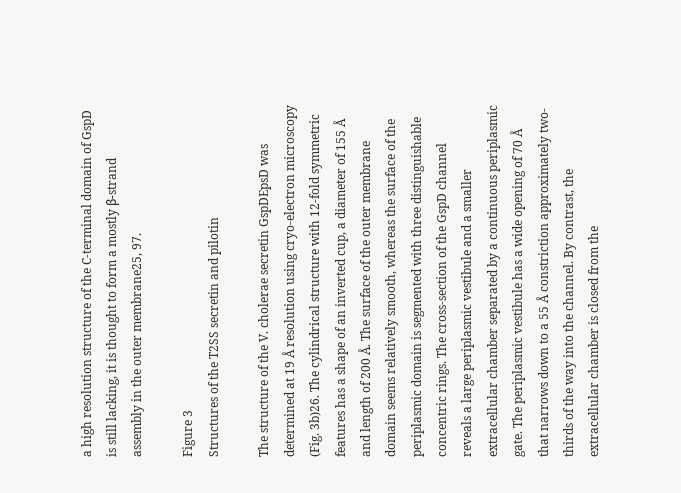a high resolution structure of the C-terminal domain of GspD is still lacking, it is thought to form a mostly β-strand assembly in the outer membrane25, 97.

Figure 3
Structures of the T2SS secretin and pilotin

The structure of the V. cholerae secretin GspDEpsD was determined at 19 Å resolution using cryo-electron microscopy (Fig. 3b)26. The cylindrical structure with 12-fold symmetric features has a shape of an inverted cup, a diameter of 155 Å and length of 200 Å. The surface of the outer membrane domain seems relatively smooth, whereas the surface of the periplasmic domain is segmented with three distinguishable concentric rings. The cross-section of the GspD channel reveals a large periplasmic vestibule and a smaller extracellular chamber separated by a continuous periplasmic gate. The periplasmic vestibule has a wide opening of 70 Å that narrows down to a 55 Å constriction approximately two-thirds of the way into the channel. By contrast, the extracellular chamber is closed from the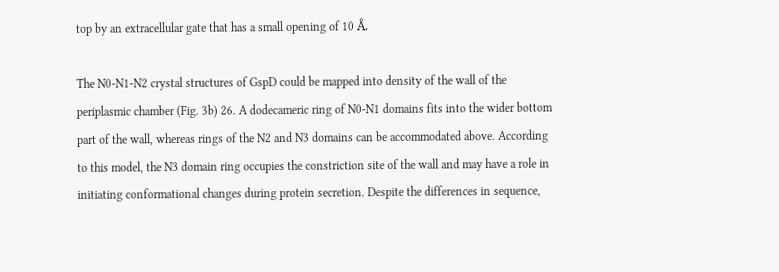top by an extracellular gate that has a small opening of 10 Å.

The N0-N1-N2 crystal structures of GspD could be mapped into density of the wall of the periplasmic chamber (Fig. 3b) 26. A dodecameric ring of N0-N1 domains fits into the wider bottom part of the wall, whereas rings of the N2 and N3 domains can be accommodated above. According to this model, the N3 domain ring occupies the constriction site of the wall and may have a role in initiating conformational changes during protein secretion. Despite the differences in sequence,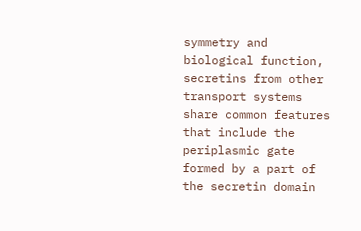symmetry and biological function, secretins from other transport systems share common features that include the periplasmic gate formed by a part of the secretin domain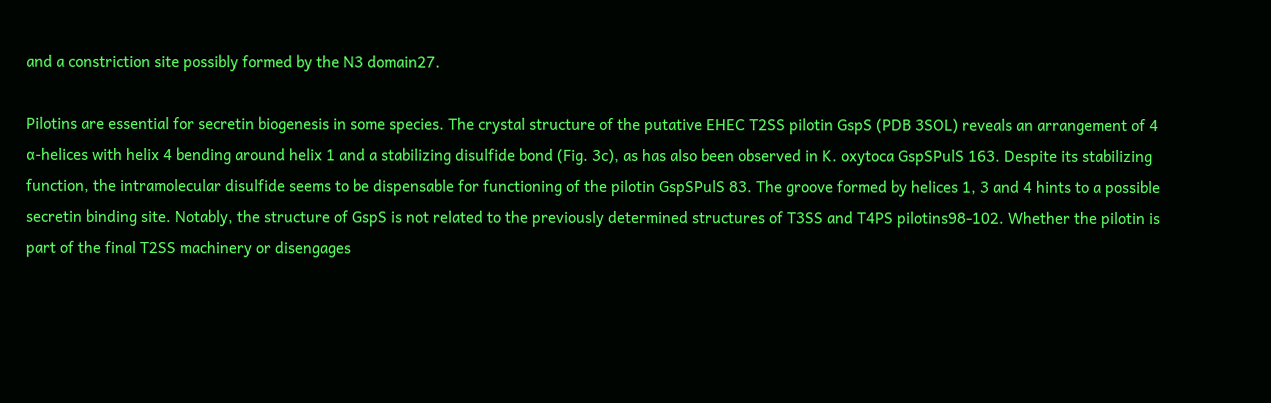and a constriction site possibly formed by the N3 domain27.

Pilotins are essential for secretin biogenesis in some species. The crystal structure of the putative EHEC T2SS pilotin GspS (PDB 3SOL) reveals an arrangement of 4 α-helices with helix 4 bending around helix 1 and a stabilizing disulfide bond (Fig. 3c), as has also been observed in K. oxytoca GspSPulS 163. Despite its stabilizing function, the intramolecular disulfide seems to be dispensable for functioning of the pilotin GspSPulS 83. The groove formed by helices 1, 3 and 4 hints to a possible secretin binding site. Notably, the structure of GspS is not related to the previously determined structures of T3SS and T4PS pilotins98-102. Whether the pilotin is part of the final T2SS machinery or disengages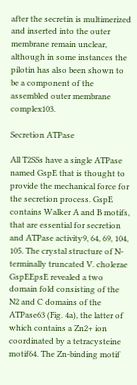after the secretin is multimerized and inserted into the outer membrane remain unclear, although in some instances the pilotin has also been shown to be a component of the assembled outer membrane complex103.

Secretion ATPase

All T2SSs have a single ATPase named GspE that is thought to provide the mechanical force for the secretion process. GspE contains Walker A and B motifs, that are essential for secretion and ATPase activity9, 64, 69, 104, 105. The crystal structure of N-terminally truncated V. cholerae GspEEpsE revealed a two domain fold consisting of the N2 and C domains of the ATPase63 (Fig. 4a), the latter of which contains a Zn2+ ion coordinated by a tetracysteine motif64. The Zn-binding motif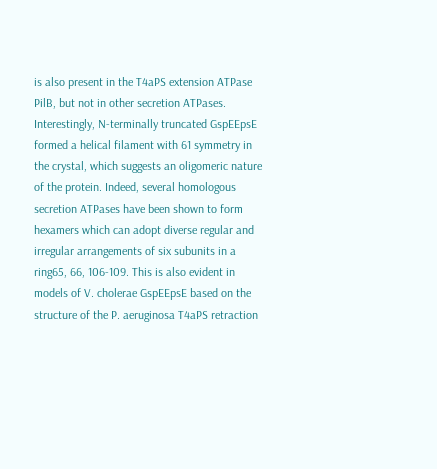is also present in the T4aPS extension ATPase PilB, but not in other secretion ATPases. Interestingly, N-terminally truncated GspEEpsE formed a helical filament with 61 symmetry in the crystal, which suggests an oligomeric nature of the protein. Indeed, several homologous secretion ATPases have been shown to form hexamers which can adopt diverse regular and irregular arrangements of six subunits in a ring65, 66, 106-109. This is also evident in models of V. cholerae GspEEpsE based on the structure of the P. aeruginosa T4aPS retraction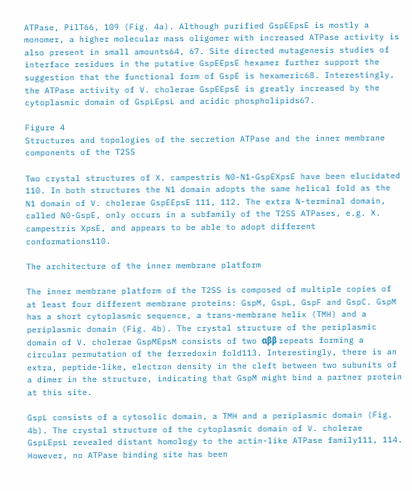ATPase, PilT66, 109 (Fig. 4a). Although purified GspEEpsE is mostly a monomer, a higher molecular mass oligomer with increased ATPase activity is also present in small amounts64, 67. Site directed mutagenesis studies of interface residues in the putative GspEEpsE hexamer further support the suggestion that the functional form of GspE is hexameric68. Interestingly, the ATPase activity of V. cholerae GspEEpsE is greatly increased by the cytoplasmic domain of GspLEpsL and acidic phospholipids67.

Figure 4
Structures and topologies of the secretion ATPase and the inner membrane components of the T2SS

Two crystal structures of X. campestris N0-N1-GspEXpsE have been elucidated 110. In both structures the N1 domain adopts the same helical fold as the N1 domain of V. cholerae GspEEpsE 111, 112. The extra N-terminal domain, called N0-GspE, only occurs in a subfamily of the T2SS ATPases, e.g. X. campestris XpsE, and appears to be able to adopt different conformations110.

The architecture of the inner membrane platform

The inner membrane platform of the T2SS is composed of multiple copies of at least four different membrane proteins: GspM, GspL, GspF and GspC. GspM has a short cytoplasmic sequence, a trans-membrane helix (TMH) and a periplasmic domain (Fig. 4b). The crystal structure of the periplasmic domain of V. cholerae GspMEpsM consists of two αββ repeats forming a circular permutation of the ferredoxin fold113. Interestingly, there is an extra, peptide-like, electron density in the cleft between two subunits of a dimer in the structure, indicating that GspM might bind a partner protein at this site.

GspL consists of a cytosolic domain, a TMH and a periplasmic domain (Fig. 4b). The crystal structure of the cytoplasmic domain of V. cholerae GspLEpsL revealed distant homology to the actin-like ATPase family111, 114. However, no ATPase binding site has been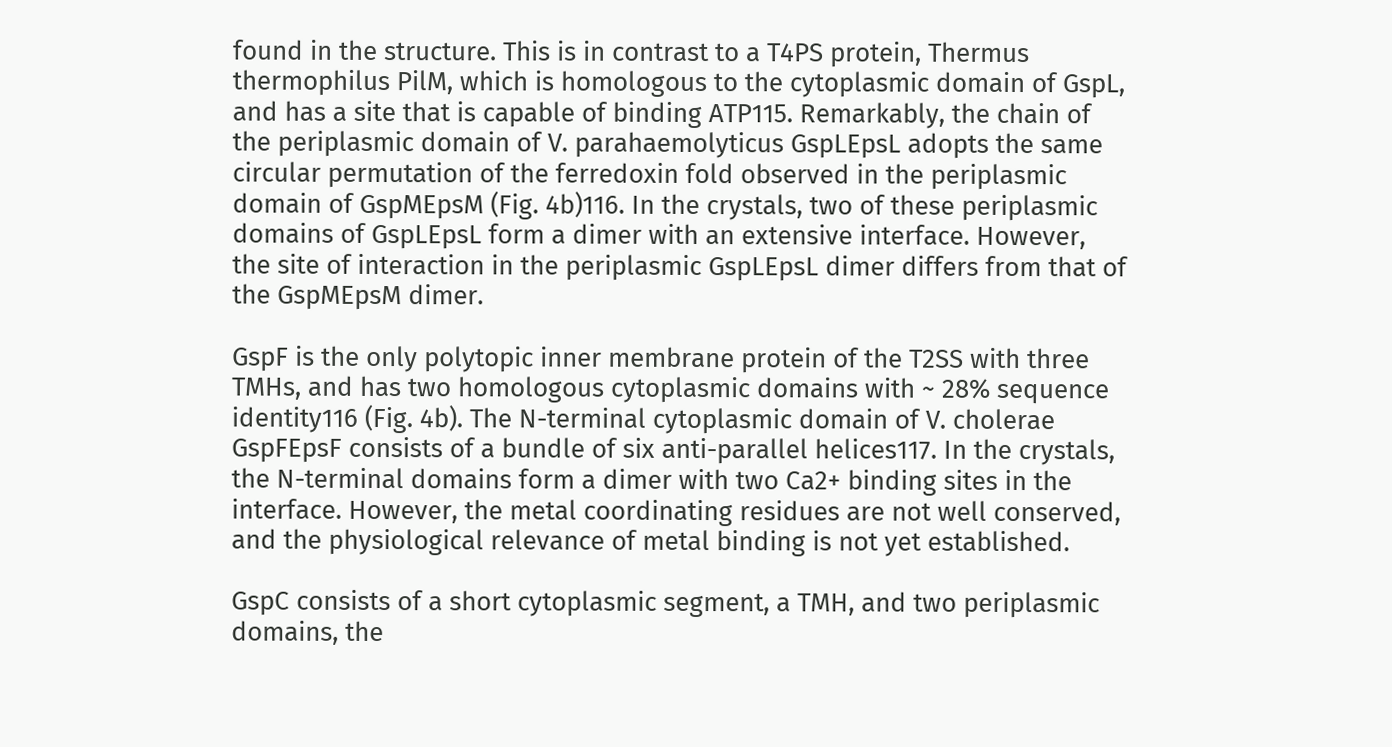found in the structure. This is in contrast to a T4PS protein, Thermus thermophilus PilM, which is homologous to the cytoplasmic domain of GspL, and has a site that is capable of binding ATP115. Remarkably, the chain of the periplasmic domain of V. parahaemolyticus GspLEpsL adopts the same circular permutation of the ferredoxin fold observed in the periplasmic domain of GspMEpsM (Fig. 4b)116. In the crystals, two of these periplasmic domains of GspLEpsL form a dimer with an extensive interface. However, the site of interaction in the periplasmic GspLEpsL dimer differs from that of the GspMEpsM dimer.

GspF is the only polytopic inner membrane protein of the T2SS with three TMHs, and has two homologous cytoplasmic domains with ~ 28% sequence identity116 (Fig. 4b). The N-terminal cytoplasmic domain of V. cholerae GspFEpsF consists of a bundle of six anti-parallel helices117. In the crystals, the N-terminal domains form a dimer with two Ca2+ binding sites in the interface. However, the metal coordinating residues are not well conserved, and the physiological relevance of metal binding is not yet established.

GspC consists of a short cytoplasmic segment, a TMH, and two periplasmic domains, the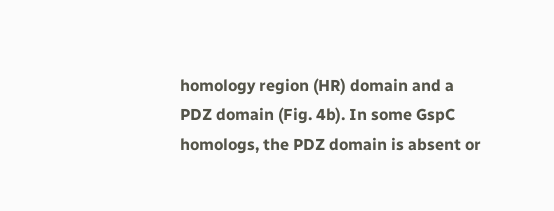homology region (HR) domain and a PDZ domain (Fig. 4b). In some GspC homologs, the PDZ domain is absent or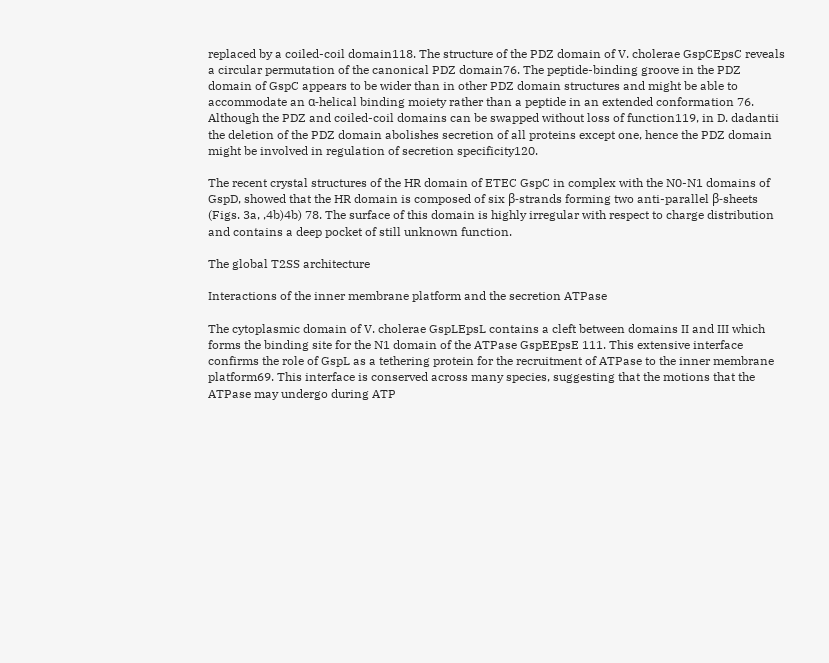replaced by a coiled-coil domain118. The structure of the PDZ domain of V. cholerae GspCEpsC reveals a circular permutation of the canonical PDZ domain76. The peptide-binding groove in the PDZ domain of GspC appears to be wider than in other PDZ domain structures and might be able to accommodate an α-helical binding moiety rather than a peptide in an extended conformation 76. Although the PDZ and coiled-coil domains can be swapped without loss of function119, in D. dadantii the deletion of the PDZ domain abolishes secretion of all proteins except one, hence the PDZ domain might be involved in regulation of secretion specificity120.

The recent crystal structures of the HR domain of ETEC GspC in complex with the N0-N1 domains of GspD, showed that the HR domain is composed of six β-strands forming two anti-parallel β-sheets (Figs. 3a, ,4b)4b) 78. The surface of this domain is highly irregular with respect to charge distribution and contains a deep pocket of still unknown function.

The global T2SS architecture

Interactions of the inner membrane platform and the secretion ATPase

The cytoplasmic domain of V. cholerae GspLEpsL contains a cleft between domains II and III which forms the binding site for the N1 domain of the ATPase GspEEpsE 111. This extensive interface confirms the role of GspL as a tethering protein for the recruitment of ATPase to the inner membrane platform69. This interface is conserved across many species, suggesting that the motions that the ATPase may undergo during ATP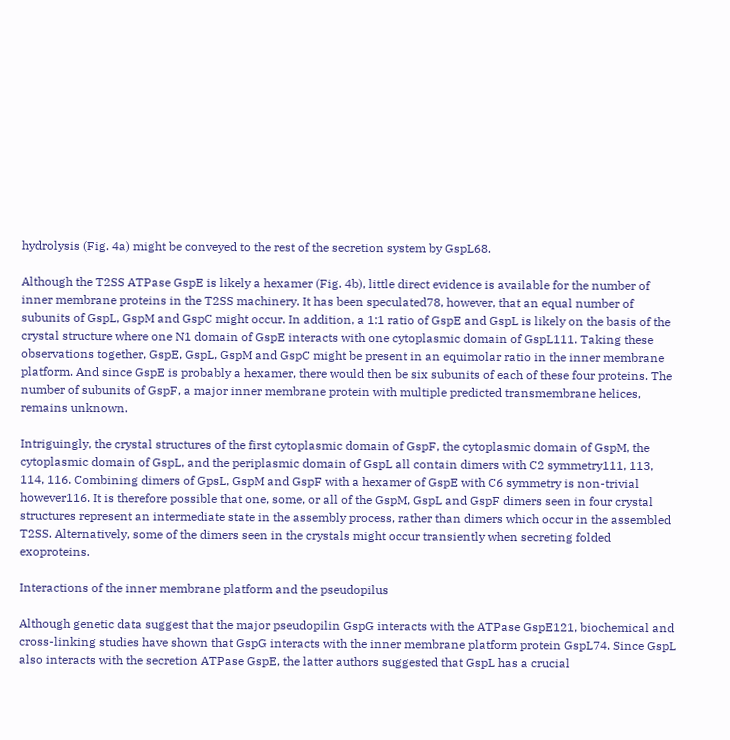hydrolysis (Fig. 4a) might be conveyed to the rest of the secretion system by GspL68.

Although the T2SS ATPase GspE is likely a hexamer (Fig. 4b), little direct evidence is available for the number of inner membrane proteins in the T2SS machinery. It has been speculated78, however, that an equal number of subunits of GspL, GspM and GspC might occur. In addition, a 1:1 ratio of GspE and GspL is likely on the basis of the crystal structure where one N1 domain of GspE interacts with one cytoplasmic domain of GspL111. Taking these observations together, GspE, GspL, GspM and GspC might be present in an equimolar ratio in the inner membrane platform. And since GspE is probably a hexamer, there would then be six subunits of each of these four proteins. The number of subunits of GspF, a major inner membrane protein with multiple predicted transmembrane helices, remains unknown.

Intriguingly, the crystal structures of the first cytoplasmic domain of GspF, the cytoplasmic domain of GspM, the cytoplasmic domain of GspL, and the periplasmic domain of GspL all contain dimers with C2 symmetry111, 113, 114, 116. Combining dimers of GpsL, GspM and GspF with a hexamer of GspE with C6 symmetry is non-trivial however116. It is therefore possible that one, some, or all of the GspM, GspL and GspF dimers seen in four crystal structures represent an intermediate state in the assembly process, rather than dimers which occur in the assembled T2SS. Alternatively, some of the dimers seen in the crystals might occur transiently when secreting folded exoproteins.

Interactions of the inner membrane platform and the pseudopilus

Although genetic data suggest that the major pseudopilin GspG interacts with the ATPase GspE121, biochemical and cross-linking studies have shown that GspG interacts with the inner membrane platform protein GspL74. Since GspL also interacts with the secretion ATPase GspE, the latter authors suggested that GspL has a crucial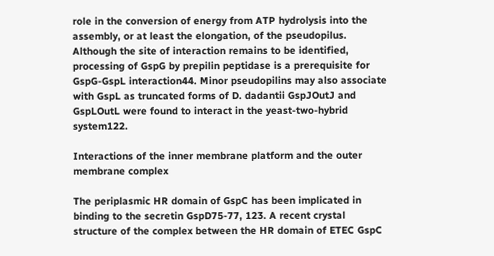role in the conversion of energy from ATP hydrolysis into the assembly, or at least the elongation, of the pseudopilus. Although the site of interaction remains to be identified, processing of GspG by prepilin peptidase is a prerequisite for GspG-GspL interaction44. Minor pseudopilins may also associate with GspL as truncated forms of D. dadantii GspJOutJ and GspLOutL were found to interact in the yeast-two-hybrid system122.

Interactions of the inner membrane platform and the outer membrane complex

The periplasmic HR domain of GspC has been implicated in binding to the secretin GspD75-77, 123. A recent crystal structure of the complex between the HR domain of ETEC GspC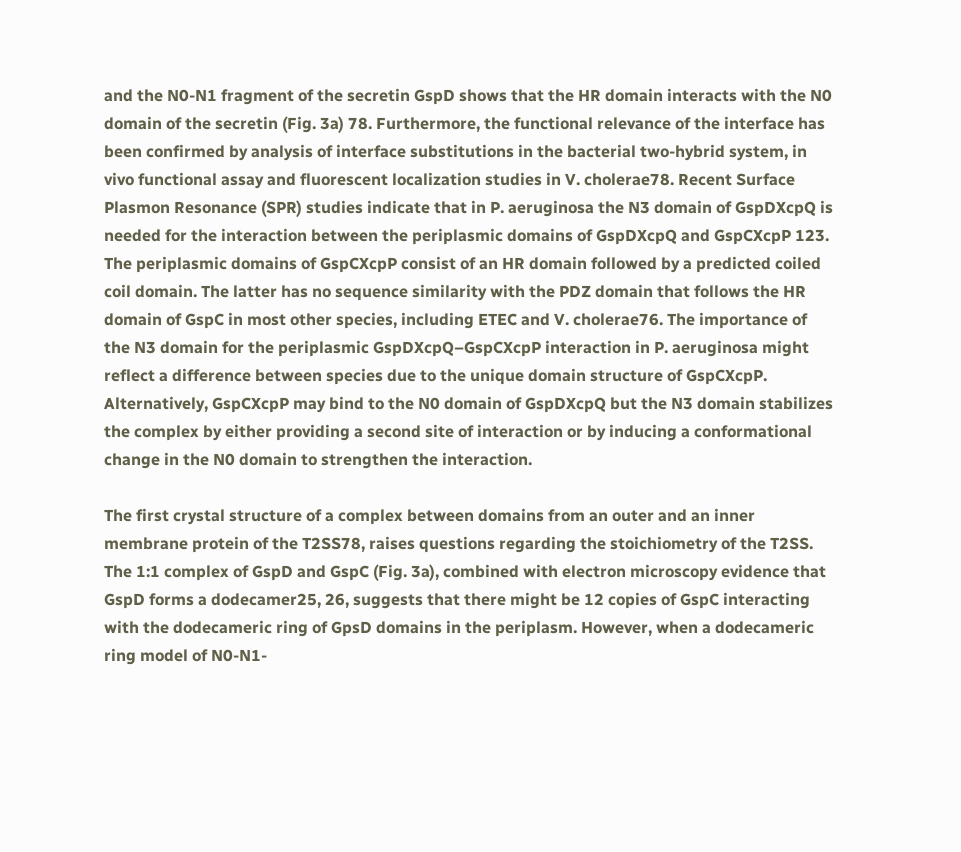and the N0-N1 fragment of the secretin GspD shows that the HR domain interacts with the N0 domain of the secretin (Fig. 3a) 78. Furthermore, the functional relevance of the interface has been confirmed by analysis of interface substitutions in the bacterial two-hybrid system, in vivo functional assay and fluorescent localization studies in V. cholerae78. Recent Surface Plasmon Resonance (SPR) studies indicate that in P. aeruginosa the N3 domain of GspDXcpQ is needed for the interaction between the periplasmic domains of GspDXcpQ and GspCXcpP 123. The periplasmic domains of GspCXcpP consist of an HR domain followed by a predicted coiled coil domain. The latter has no sequence similarity with the PDZ domain that follows the HR domain of GspC in most other species, including ETEC and V. cholerae76. The importance of the N3 domain for the periplasmic GspDXcpQ–GspCXcpP interaction in P. aeruginosa might reflect a difference between species due to the unique domain structure of GspCXcpP. Alternatively, GspCXcpP may bind to the N0 domain of GspDXcpQ but the N3 domain stabilizes the complex by either providing a second site of interaction or by inducing a conformational change in the N0 domain to strengthen the interaction.

The first crystal structure of a complex between domains from an outer and an inner membrane protein of the T2SS78, raises questions regarding the stoichiometry of the T2SS. The 1:1 complex of GspD and GspC (Fig. 3a), combined with electron microscopy evidence that GspD forms a dodecamer25, 26, suggests that there might be 12 copies of GspC interacting with the dodecameric ring of GpsD domains in the periplasm. However, when a dodecameric ring model of N0-N1-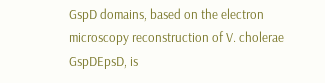GspD domains, based on the electron microscopy reconstruction of V. cholerae GspDEpsD, is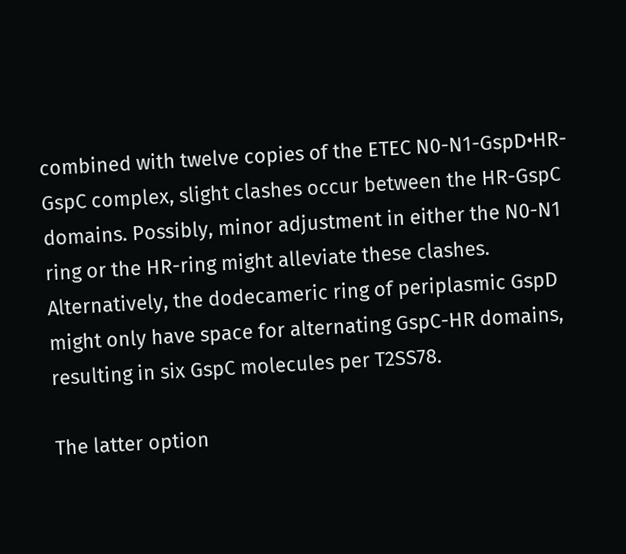combined with twelve copies of the ETEC N0-N1-GspD•HR-GspC complex, slight clashes occur between the HR-GspC domains. Possibly, minor adjustment in either the N0-N1 ring or the HR-ring might alleviate these clashes. Alternatively, the dodecameric ring of periplasmic GspD might only have space for alternating GspC-HR domains, resulting in six GspC molecules per T2SS78.

The latter option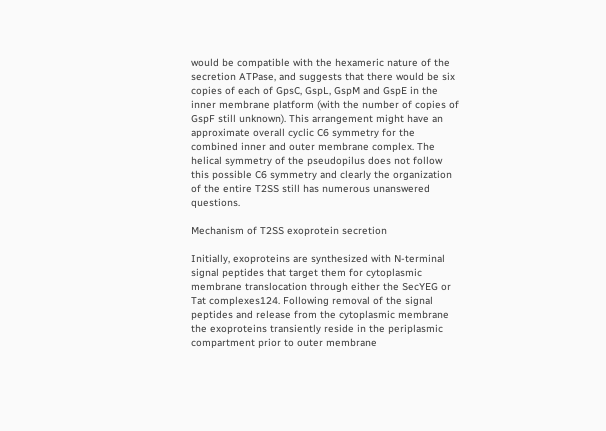would be compatible with the hexameric nature of the secretion ATPase, and suggests that there would be six copies of each of GpsC, GspL, GspM and GspE in the inner membrane platform (with the number of copies of GspF still unknown). This arrangement might have an approximate overall cyclic C6 symmetry for the combined inner and outer membrane complex. The helical symmetry of the pseudopilus does not follow this possible C6 symmetry and clearly the organization of the entire T2SS still has numerous unanswered questions.

Mechanism of T2SS exoprotein secretion

Initially, exoproteins are synthesized with N-terminal signal peptides that target them for cytoplasmic membrane translocation through either the SecYEG or Tat complexes124. Following removal of the signal peptides and release from the cytoplasmic membrane the exoproteins transiently reside in the periplasmic compartment prior to outer membrane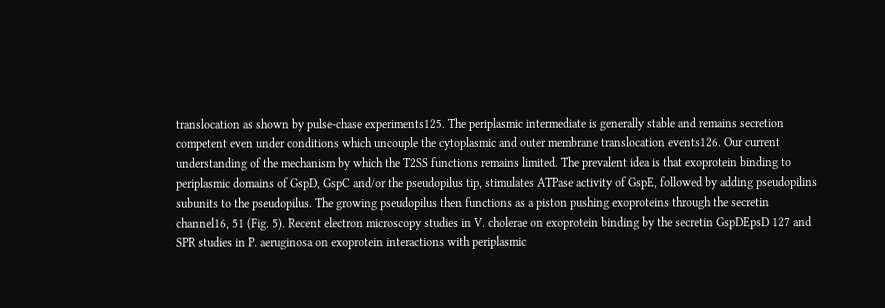translocation as shown by pulse-chase experiments125. The periplasmic intermediate is generally stable and remains secretion competent even under conditions which uncouple the cytoplasmic and outer membrane translocation events126. Our current understanding of the mechanism by which the T2SS functions remains limited. The prevalent idea is that exoprotein binding to periplasmic domains of GspD, GspC and/or the pseudopilus tip, stimulates ATPase activity of GspE, followed by adding pseudopilins subunits to the pseudopilus. The growing pseudopilus then functions as a piston pushing exoproteins through the secretin channel16, 51 (Fig. 5). Recent electron microscopy studies in V. cholerae on exoprotein binding by the secretin GspDEpsD 127 and SPR studies in P. aeruginosa on exoprotein interactions with periplasmic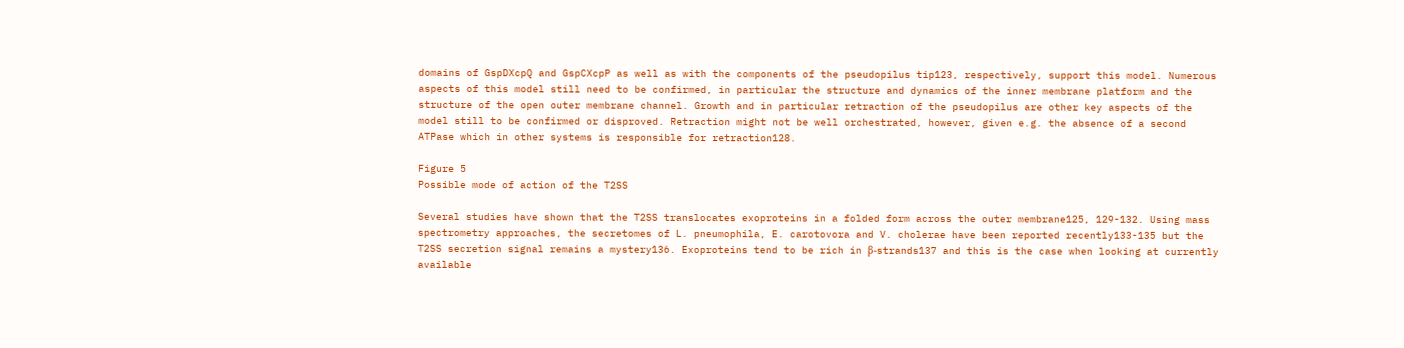domains of GspDXcpQ and GspCXcpP as well as with the components of the pseudopilus tip123, respectively, support this model. Numerous aspects of this model still need to be confirmed, in particular the structure and dynamics of the inner membrane platform and the structure of the open outer membrane channel. Growth and in particular retraction of the pseudopilus are other key aspects of the model still to be confirmed or disproved. Retraction might not be well orchestrated, however, given e.g. the absence of a second ATPase which in other systems is responsible for retraction128.

Figure 5
Possible mode of action of the T2SS

Several studies have shown that the T2SS translocates exoproteins in a folded form across the outer membrane125, 129-132. Using mass spectrometry approaches, the secretomes of L. pneumophila, E. carotovora and V. cholerae have been reported recently133-135 but the T2SS secretion signal remains a mystery136. Exoproteins tend to be rich in β-strands137 and this is the case when looking at currently available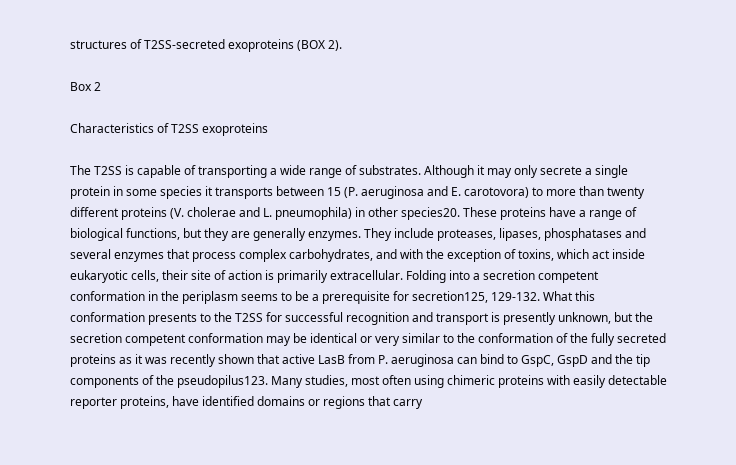structures of T2SS-secreted exoproteins (BOX 2).

Box 2

Characteristics of T2SS exoproteins

The T2SS is capable of transporting a wide range of substrates. Although it may only secrete a single protein in some species it transports between 15 (P. aeruginosa and E. carotovora) to more than twenty different proteins (V. cholerae and L. pneumophila) in other species20. These proteins have a range of biological functions, but they are generally enzymes. They include proteases, lipases, phosphatases and several enzymes that process complex carbohydrates, and with the exception of toxins, which act inside eukaryotic cells, their site of action is primarily extracellular. Folding into a secretion competent conformation in the periplasm seems to be a prerequisite for secretion125, 129-132. What this conformation presents to the T2SS for successful recognition and transport is presently unknown, but the secretion competent conformation may be identical or very similar to the conformation of the fully secreted proteins as it was recently shown that active LasB from P. aeruginosa can bind to GspC, GspD and the tip components of the pseudopilus123. Many studies, most often using chimeric proteins with easily detectable reporter proteins, have identified domains or regions that carry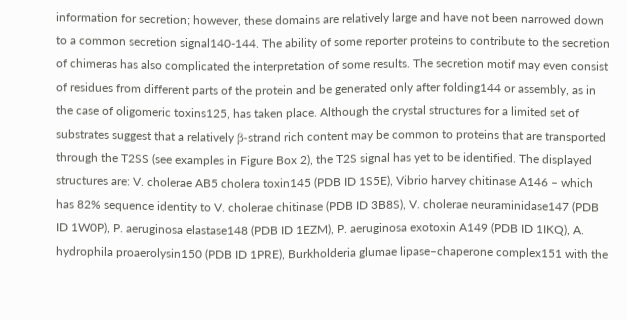information for secretion; however, these domains are relatively large and have not been narrowed down to a common secretion signal140-144. The ability of some reporter proteins to contribute to the secretion of chimeras has also complicated the interpretation of some results. The secretion motif may even consist of residues from different parts of the protein and be generated only after folding144 or assembly, as in the case of oligomeric toxins125, has taken place. Although the crystal structures for a limited set of substrates suggest that a relatively β-strand rich content may be common to proteins that are transported through the T2SS (see examples in Figure Box 2), the T2S signal has yet to be identified. The displayed structures are: V. cholerae AB5 cholera toxin145 (PDB ID 1S5E), Vibrio harvey chitinase A146 – which has 82% sequence identity to V. cholerae chitinase (PDB ID 3B8S), V. cholerae neuraminidase147 (PDB ID 1W0P), P. aeruginosa elastase148 (PDB ID 1EZM), P. aeruginosa exotoxin A149 (PDB ID 1IKQ), A. hydrophila proaerolysin150 (PDB ID 1PRE), Burkholderia glumae lipase–chaperone complex151 with the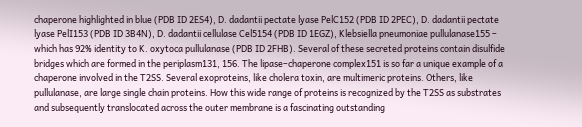chaperone highlighted in blue (PDB ID 2ES4), D. dadantii pectate lyase PelC152 (PDB ID 2PEC), D. dadantii pectate lyase PelI153 (PDB ID 3B4N), D. dadantii cellulase Cel5154 (PDB ID 1EGZ), Klebsiella pneumoniae pullulanase155 – which has 92% identity to K. oxytoca pullulanase (PDB ID 2FHB). Several of these secreted proteins contain disulfide bridges which are formed in the periplasm131, 156. The lipase–chaperone complex151 is so far a unique example of a chaperone involved in the T2SS. Several exoproteins, like cholera toxin, are multimeric proteins. Others, like pullulanase, are large single chain proteins. How this wide range of proteins is recognized by the T2SS as substrates and subsequently translocated across the outer membrane is a fascinating outstanding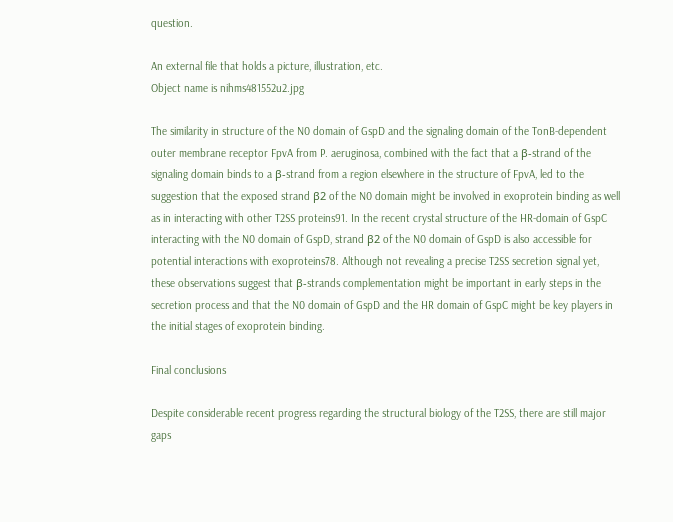question.

An external file that holds a picture, illustration, etc.
Object name is nihms481552u2.jpg

The similarity in structure of the N0 domain of GspD and the signaling domain of the TonB-dependent outer membrane receptor FpvA from P. aeruginosa, combined with the fact that a β-strand of the signaling domain binds to a β-strand from a region elsewhere in the structure of FpvA, led to the suggestion that the exposed strand β2 of the N0 domain might be involved in exoprotein binding as well as in interacting with other T2SS proteins91. In the recent crystal structure of the HR-domain of GspC interacting with the N0 domain of GspD, strand β2 of the N0 domain of GspD is also accessible for potential interactions with exoproteins78. Although not revealing a precise T2SS secretion signal yet, these observations suggest that β-strands complementation might be important in early steps in the secretion process and that the N0 domain of GspD and the HR domain of GspC might be key players in the initial stages of exoprotein binding.

Final conclusions

Despite considerable recent progress regarding the structural biology of the T2SS, there are still major gaps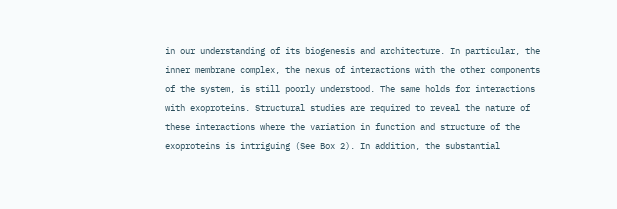in our understanding of its biogenesis and architecture. In particular, the inner membrane complex, the nexus of interactions with the other components of the system, is still poorly understood. The same holds for interactions with exoproteins. Structural studies are required to reveal the nature of these interactions where the variation in function and structure of the exoproteins is intriguing (See Box 2). In addition, the substantial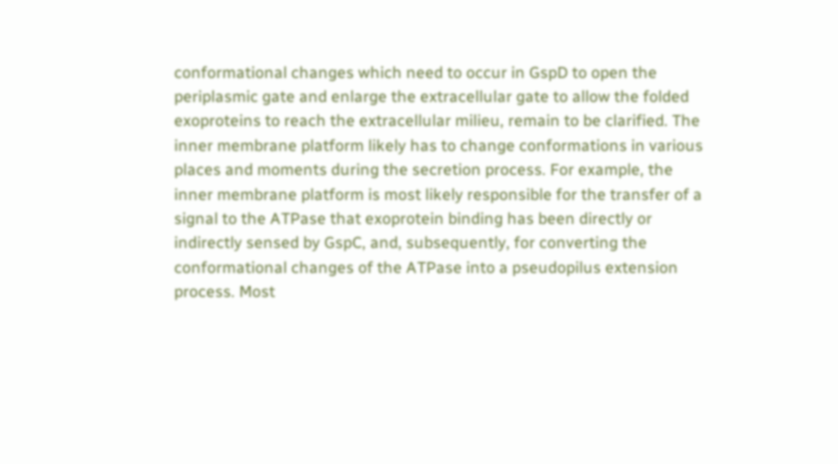conformational changes which need to occur in GspD to open the periplasmic gate and enlarge the extracellular gate to allow the folded exoproteins to reach the extracellular milieu, remain to be clarified. The inner membrane platform likely has to change conformations in various places and moments during the secretion process. For example, the inner membrane platform is most likely responsible for the transfer of a signal to the ATPase that exoprotein binding has been directly or indirectly sensed by GspC, and, subsequently, for converting the conformational changes of the ATPase into a pseudopilus extension process. Most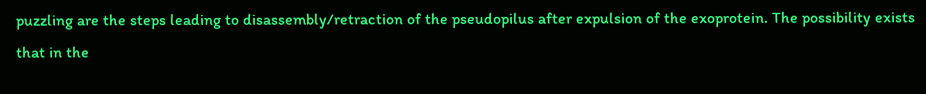puzzling are the steps leading to disassembly/retraction of the pseudopilus after expulsion of the exoprotein. The possibility exists that in the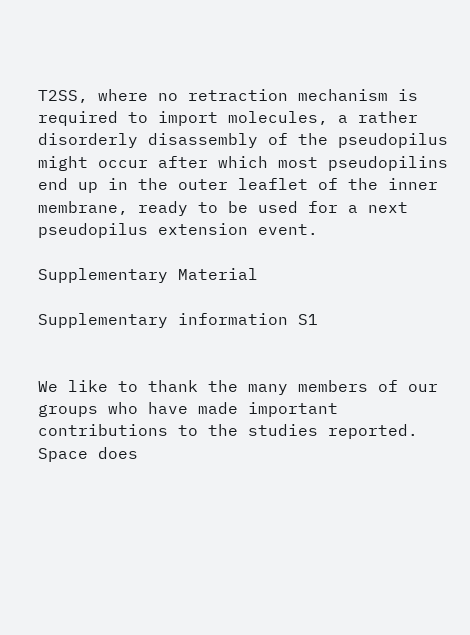T2SS, where no retraction mechanism is required to import molecules, a rather disorderly disassembly of the pseudopilus might occur after which most pseudopilins end up in the outer leaflet of the inner membrane, ready to be used for a next pseudopilus extension event.

Supplementary Material

Supplementary information S1


We like to thank the many members of our groups who have made important contributions to the studies reported. Space does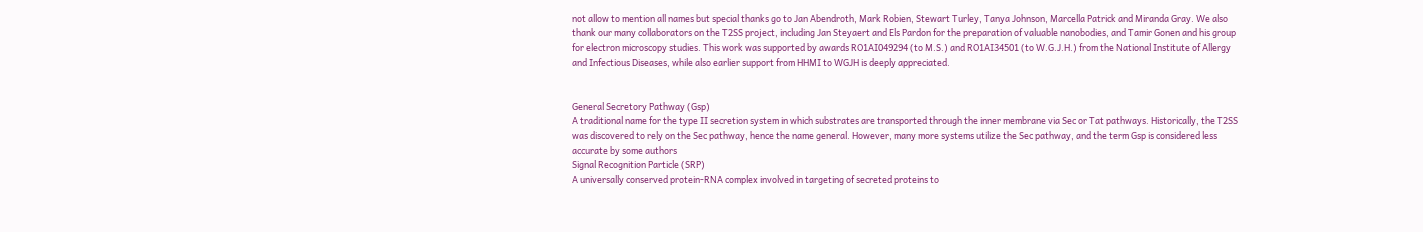not allow to mention all names but special thanks go to Jan Abendroth, Mark Robien, Stewart Turley, Tanya Johnson, Marcella Patrick and Miranda Gray. We also thank our many collaborators on the T2SS project, including Jan Steyaert and Els Pardon for the preparation of valuable nanobodies, and Tamir Gonen and his group for electron microscopy studies. This work was supported by awards RO1AI049294 (to M.S.) and RO1AI34501 (to W.G.J.H.) from the National Institute of Allergy and Infectious Diseases, while also earlier support from HHMI to WGJH is deeply appreciated.


General Secretory Pathway (Gsp)
A traditional name for the type II secretion system in which substrates are transported through the inner membrane via Sec or Tat pathways. Historically, the T2SS was discovered to rely on the Sec pathway, hence the name general. However, many more systems utilize the Sec pathway, and the term Gsp is considered less accurate by some authors
Signal Recognition Particle (SRP)
A universally conserved protein-RNA complex involved in targeting of secreted proteins to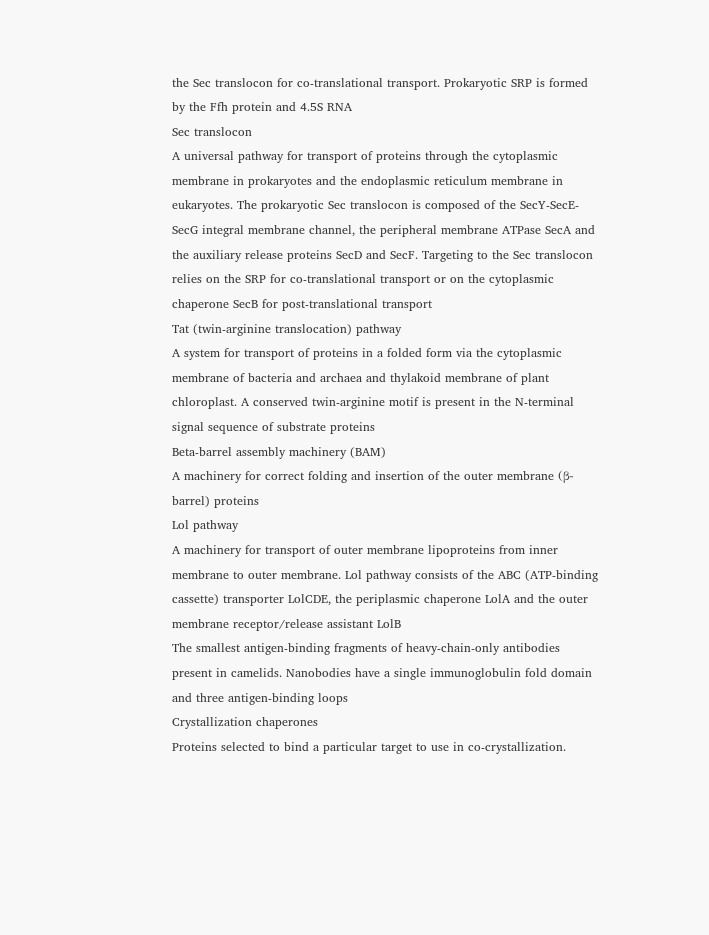the Sec translocon for co-translational transport. Prokaryotic SRP is formed by the Ffh protein and 4.5S RNA
Sec translocon
A universal pathway for transport of proteins through the cytoplasmic membrane in prokaryotes and the endoplasmic reticulum membrane in eukaryotes. The prokaryotic Sec translocon is composed of the SecY-SecE-SecG integral membrane channel, the peripheral membrane ATPase SecA and the auxiliary release proteins SecD and SecF. Targeting to the Sec translocon relies on the SRP for co-translational transport or on the cytoplasmic chaperone SecB for post-translational transport
Tat (twin-arginine translocation) pathway
A system for transport of proteins in a folded form via the cytoplasmic membrane of bacteria and archaea and thylakoid membrane of plant chloroplast. A conserved twin-arginine motif is present in the N-terminal signal sequence of substrate proteins
Beta-barrel assembly machinery (BAM)
A machinery for correct folding and insertion of the outer membrane (β-barrel) proteins
Lol pathway
A machinery for transport of outer membrane lipoproteins from inner membrane to outer membrane. Lol pathway consists of the ABC (ATP-binding cassette) transporter LolCDE, the periplasmic chaperone LolA and the outer membrane receptor/release assistant LolB
The smallest antigen-binding fragments of heavy-chain-only antibodies present in camelids. Nanobodies have a single immunoglobulin fold domain and three antigen-binding loops
Crystallization chaperones
Proteins selected to bind a particular target to use in co-crystallization.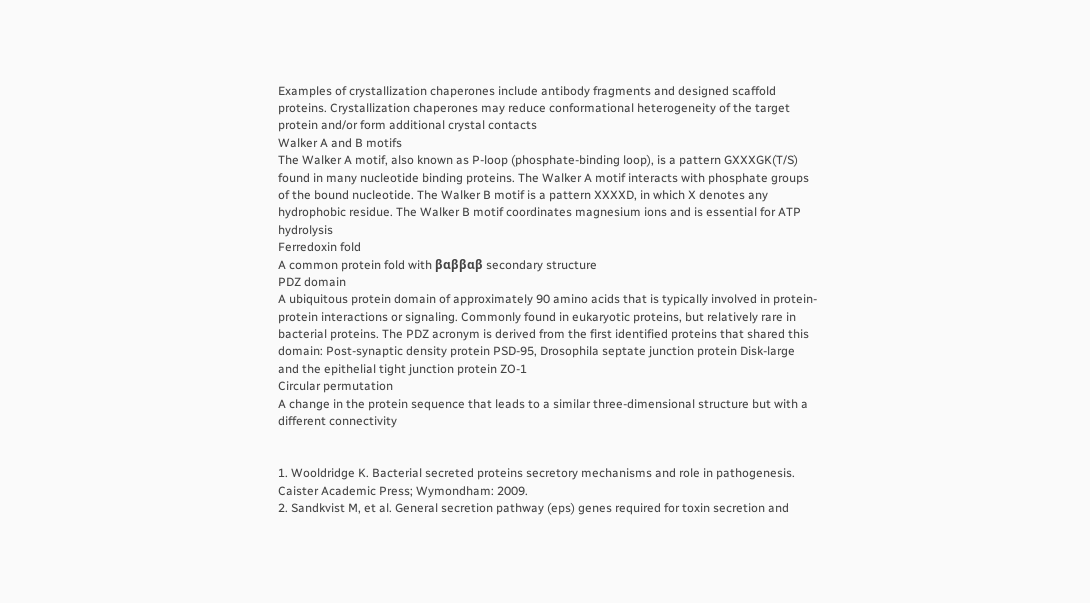Examples of crystallization chaperones include antibody fragments and designed scaffold proteins. Crystallization chaperones may reduce conformational heterogeneity of the target protein and/or form additional crystal contacts
Walker A and B motifs
The Walker A motif, also known as P-loop (phosphate-binding loop), is a pattern GXXXGK(T/S) found in many nucleotide binding proteins. The Walker A motif interacts with phosphate groups of the bound nucleotide. The Walker B motif is a pattern XXXXD, in which X denotes any hydrophobic residue. The Walker B motif coordinates magnesium ions and is essential for ATP hydrolysis
Ferredoxin fold
A common protein fold with βαββαβ secondary structure
PDZ domain
A ubiquitous protein domain of approximately 90 amino acids that is typically involved in protein-protein interactions or signaling. Commonly found in eukaryotic proteins, but relatively rare in bacterial proteins. The PDZ acronym is derived from the first identified proteins that shared this domain: Post-synaptic density protein PSD-95, Drosophila septate junction protein Disk-large and the epithelial tight junction protein ZO-1
Circular permutation
A change in the protein sequence that leads to a similar three-dimensional structure but with a different connectivity


1. Wooldridge K. Bacterial secreted proteins secretory mechanisms and role in pathogenesis. Caister Academic Press; Wymondham: 2009.
2. Sandkvist M, et al. General secretion pathway (eps) genes required for toxin secretion and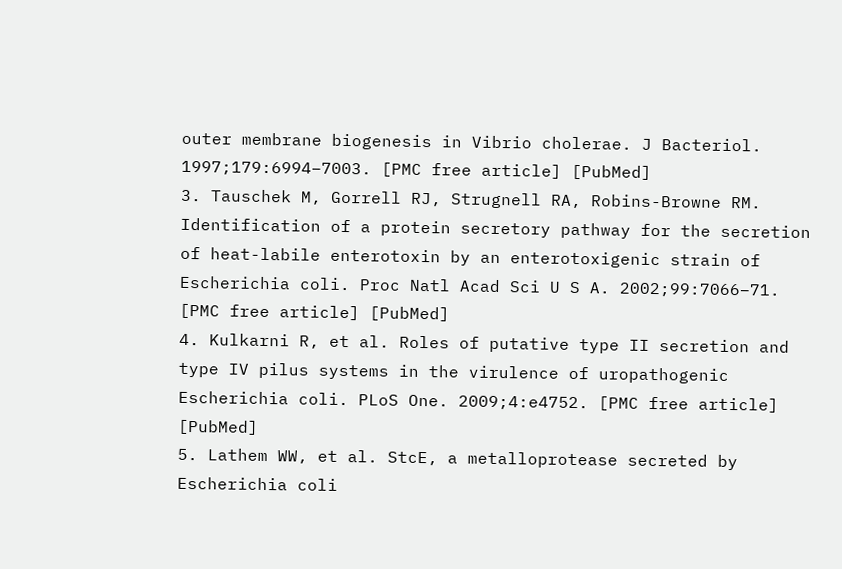outer membrane biogenesis in Vibrio cholerae. J Bacteriol. 1997;179:6994–7003. [PMC free article] [PubMed]
3. Tauschek M, Gorrell RJ, Strugnell RA, Robins-Browne RM. Identification of a protein secretory pathway for the secretion of heat-labile enterotoxin by an enterotoxigenic strain of Escherichia coli. Proc Natl Acad Sci U S A. 2002;99:7066–71. [PMC free article] [PubMed]
4. Kulkarni R, et al. Roles of putative type II secretion and type IV pilus systems in the virulence of uropathogenic Escherichia coli. PLoS One. 2009;4:e4752. [PMC free article] [PubMed]
5. Lathem WW, et al. StcE, a metalloprotease secreted by Escherichia coli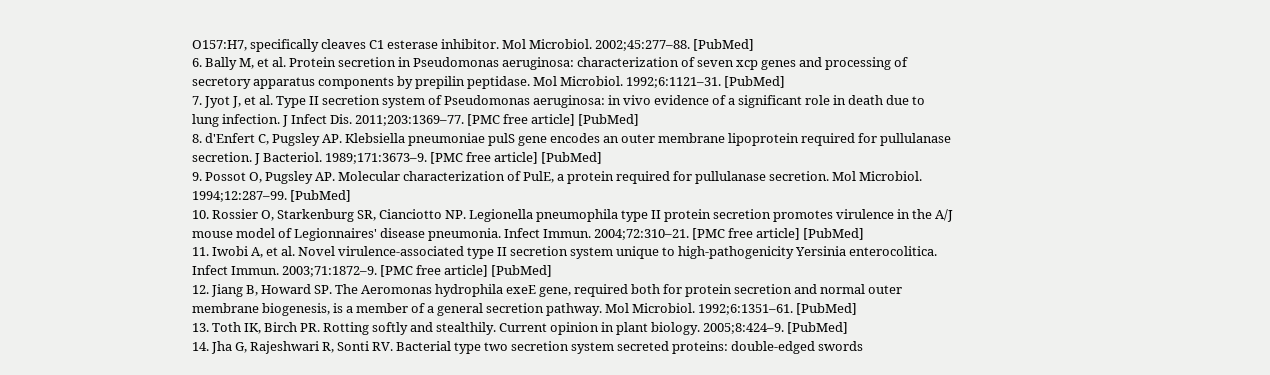O157:H7, specifically cleaves C1 esterase inhibitor. Mol Microbiol. 2002;45:277–88. [PubMed]
6. Bally M, et al. Protein secretion in Pseudomonas aeruginosa: characterization of seven xcp genes and processing of secretory apparatus components by prepilin peptidase. Mol Microbiol. 1992;6:1121–31. [PubMed]
7. Jyot J, et al. Type II secretion system of Pseudomonas aeruginosa: in vivo evidence of a significant role in death due to lung infection. J Infect Dis. 2011;203:1369–77. [PMC free article] [PubMed]
8. d'Enfert C, Pugsley AP. Klebsiella pneumoniae pulS gene encodes an outer membrane lipoprotein required for pullulanase secretion. J Bacteriol. 1989;171:3673–9. [PMC free article] [PubMed]
9. Possot O, Pugsley AP. Molecular characterization of PulE, a protein required for pullulanase secretion. Mol Microbiol. 1994;12:287–99. [PubMed]
10. Rossier O, Starkenburg SR, Cianciotto NP. Legionella pneumophila type II protein secretion promotes virulence in the A/J mouse model of Legionnaires' disease pneumonia. Infect Immun. 2004;72:310–21. [PMC free article] [PubMed]
11. Iwobi A, et al. Novel virulence-associated type II secretion system unique to high-pathogenicity Yersinia enterocolitica. Infect Immun. 2003;71:1872–9. [PMC free article] [PubMed]
12. Jiang B, Howard SP. The Aeromonas hydrophila exeE gene, required both for protein secretion and normal outer membrane biogenesis, is a member of a general secretion pathway. Mol Microbiol. 1992;6:1351–61. [PubMed]
13. Toth IK, Birch PR. Rotting softly and stealthily. Current opinion in plant biology. 2005;8:424–9. [PubMed]
14. Jha G, Rajeshwari R, Sonti RV. Bacterial type two secretion system secreted proteins: double-edged swords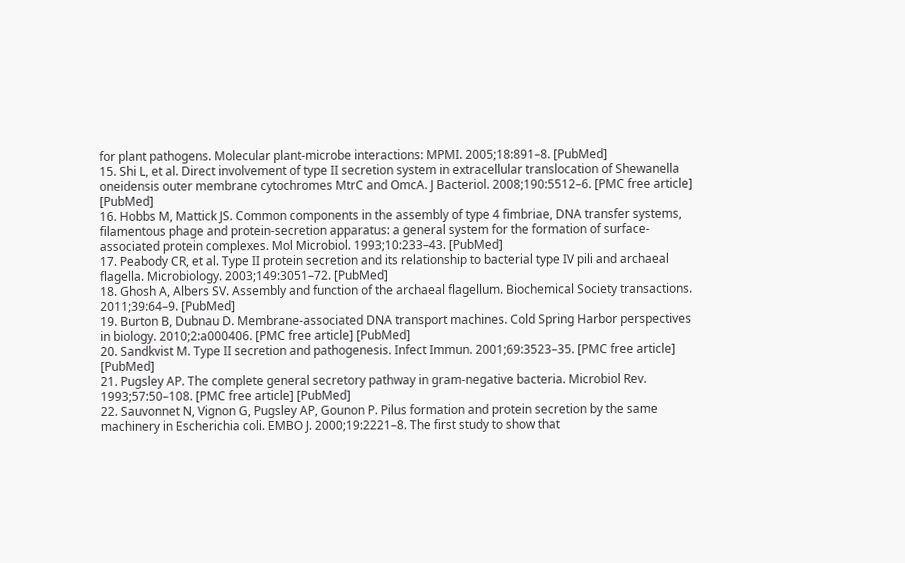for plant pathogens. Molecular plant-microbe interactions: MPMI. 2005;18:891–8. [PubMed]
15. Shi L, et al. Direct involvement of type II secretion system in extracellular translocation of Shewanella oneidensis outer membrane cytochromes MtrC and OmcA. J Bacteriol. 2008;190:5512–6. [PMC free article] [PubMed]
16. Hobbs M, Mattick JS. Common components in the assembly of type 4 fimbriae, DNA transfer systems, filamentous phage and protein-secretion apparatus: a general system for the formation of surface-associated protein complexes. Mol Microbiol. 1993;10:233–43. [PubMed]
17. Peabody CR, et al. Type II protein secretion and its relationship to bacterial type IV pili and archaeal flagella. Microbiology. 2003;149:3051–72. [PubMed]
18. Ghosh A, Albers SV. Assembly and function of the archaeal flagellum. Biochemical Society transactions. 2011;39:64–9. [PubMed]
19. Burton B, Dubnau D. Membrane-associated DNA transport machines. Cold Spring Harbor perspectives in biology. 2010;2:a000406. [PMC free article] [PubMed]
20. Sandkvist M. Type II secretion and pathogenesis. Infect Immun. 2001;69:3523–35. [PMC free article] [PubMed]
21. Pugsley AP. The complete general secretory pathway in gram-negative bacteria. Microbiol Rev. 1993;57:50–108. [PMC free article] [PubMed]
22. Sauvonnet N, Vignon G, Pugsley AP, Gounon P. Pilus formation and protein secretion by the same machinery in Escherichia coli. EMBO J. 2000;19:2221–8. The first study to show that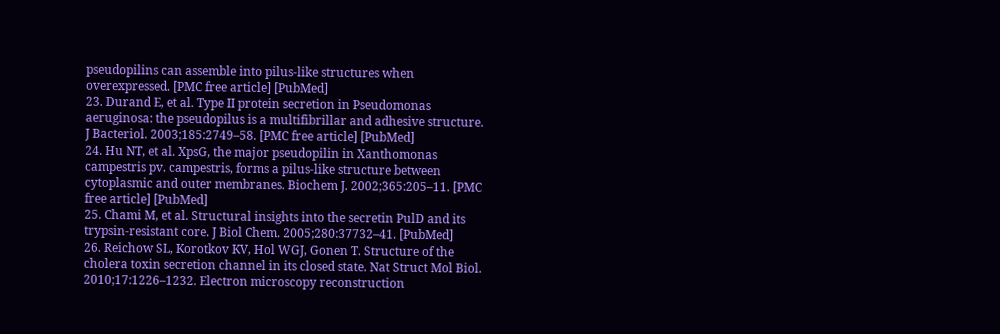pseudopilins can assemble into pilus-like structures when overexpressed. [PMC free article] [PubMed]
23. Durand E, et al. Type II protein secretion in Pseudomonas aeruginosa: the pseudopilus is a multifibrillar and adhesive structure. J Bacteriol. 2003;185:2749–58. [PMC free article] [PubMed]
24. Hu NT, et al. XpsG, the major pseudopilin in Xanthomonas campestris pv. campestris, forms a pilus-like structure between cytoplasmic and outer membranes. Biochem J. 2002;365:205–11. [PMC free article] [PubMed]
25. Chami M, et al. Structural insights into the secretin PulD and its trypsin-resistant core. J Biol Chem. 2005;280:37732–41. [PubMed]
26. Reichow SL, Korotkov KV, Hol WGJ, Gonen T. Structure of the cholera toxin secretion channel in its closed state. Nat Struct Mol Biol. 2010;17:1226–1232. Electron microscopy reconstruction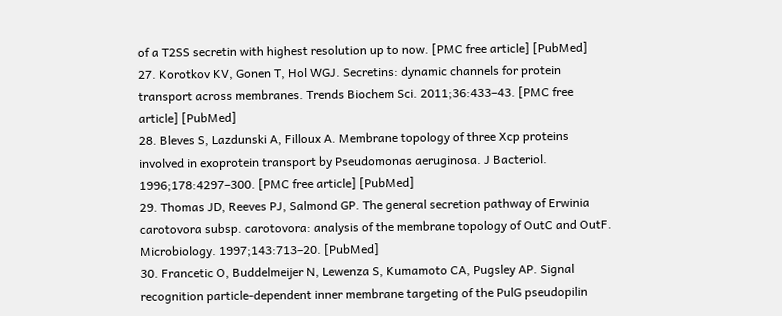of a T2SS secretin with highest resolution up to now. [PMC free article] [PubMed]
27. Korotkov KV, Gonen T, Hol WGJ. Secretins: dynamic channels for protein transport across membranes. Trends Biochem Sci. 2011;36:433–43. [PMC free article] [PubMed]
28. Bleves S, Lazdunski A, Filloux A. Membrane topology of three Xcp proteins involved in exoprotein transport by Pseudomonas aeruginosa. J Bacteriol. 1996;178:4297–300. [PMC free article] [PubMed]
29. Thomas JD, Reeves PJ, Salmond GP. The general secretion pathway of Erwinia carotovora subsp. carotovora: analysis of the membrane topology of OutC and OutF. Microbiology. 1997;143:713–20. [PubMed]
30. Francetic O, Buddelmeijer N, Lewenza S, Kumamoto CA, Pugsley AP. Signal recognition particle-dependent inner membrane targeting of the PulG pseudopilin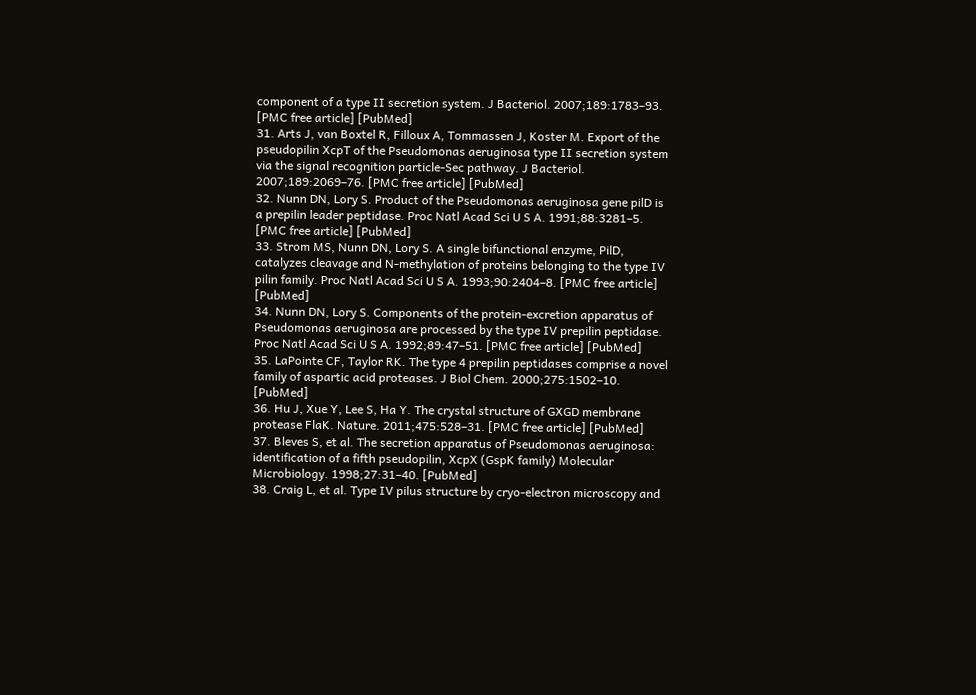component of a type II secretion system. J Bacteriol. 2007;189:1783–93. [PMC free article] [PubMed]
31. Arts J, van Boxtel R, Filloux A, Tommassen J, Koster M. Export of the pseudopilin XcpT of the Pseudomonas aeruginosa type II secretion system via the signal recognition particle-Sec pathway. J Bacteriol. 2007;189:2069–76. [PMC free article] [PubMed]
32. Nunn DN, Lory S. Product of the Pseudomonas aeruginosa gene pilD is a prepilin leader peptidase. Proc Natl Acad Sci U S A. 1991;88:3281–5. [PMC free article] [PubMed]
33. Strom MS, Nunn DN, Lory S. A single bifunctional enzyme, PilD, catalyzes cleavage and N-methylation of proteins belonging to the type IV pilin family. Proc Natl Acad Sci U S A. 1993;90:2404–8. [PMC free article] [PubMed]
34. Nunn DN, Lory S. Components of the protein-excretion apparatus of Pseudomonas aeruginosa are processed by the type IV prepilin peptidase. Proc Natl Acad Sci U S A. 1992;89:47–51. [PMC free article] [PubMed]
35. LaPointe CF, Taylor RK. The type 4 prepilin peptidases comprise a novel family of aspartic acid proteases. J Biol Chem. 2000;275:1502–10. [PubMed]
36. Hu J, Xue Y, Lee S, Ha Y. The crystal structure of GXGD membrane protease FlaK. Nature. 2011;475:528–31. [PMC free article] [PubMed]
37. Bleves S, et al. The secretion apparatus of Pseudomonas aeruginosa: identification of a fifth pseudopilin, XcpX (GspK family) Molecular Microbiology. 1998;27:31–40. [PubMed]
38. Craig L, et al. Type IV pilus structure by cryo-electron microscopy and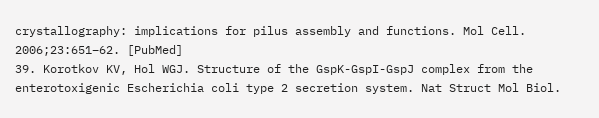crystallography: implications for pilus assembly and functions. Mol Cell. 2006;23:651–62. [PubMed]
39. Korotkov KV, Hol WGJ. Structure of the GspK-GspI-GspJ complex from the enterotoxigenic Escherichia coli type 2 secretion system. Nat Struct Mol Biol.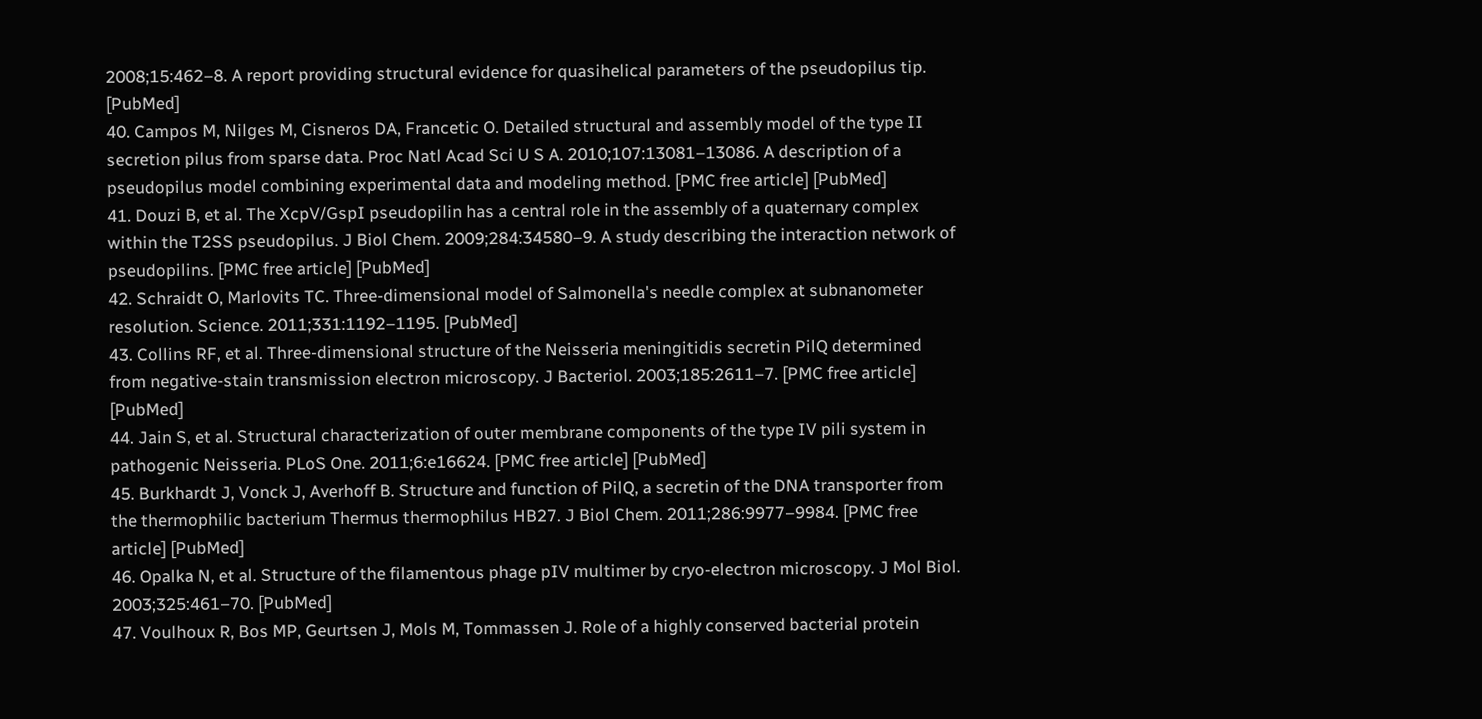2008;15:462–8. A report providing structural evidence for quasihelical parameters of the pseudopilus tip. [PubMed]
40. Campos M, Nilges M, Cisneros DA, Francetic O. Detailed structural and assembly model of the type II secretion pilus from sparse data. Proc Natl Acad Sci U S A. 2010;107:13081–13086. A description of a pseudopilus model combining experimental data and modeling method. [PMC free article] [PubMed]
41. Douzi B, et al. The XcpV/GspI pseudopilin has a central role in the assembly of a quaternary complex within the T2SS pseudopilus. J Biol Chem. 2009;284:34580–9. A study describing the interaction network of pseudopilins. [PMC free article] [PubMed]
42. Schraidt O, Marlovits TC. Three-dimensional model of Salmonella's needle complex at subnanometer resolution. Science. 2011;331:1192–1195. [PubMed]
43. Collins RF, et al. Three-dimensional structure of the Neisseria meningitidis secretin PilQ determined from negative-stain transmission electron microscopy. J Bacteriol. 2003;185:2611–7. [PMC free article] [PubMed]
44. Jain S, et al. Structural characterization of outer membrane components of the type IV pili system in pathogenic Neisseria. PLoS One. 2011;6:e16624. [PMC free article] [PubMed]
45. Burkhardt J, Vonck J, Averhoff B. Structure and function of PilQ, a secretin of the DNA transporter from the thermophilic bacterium Thermus thermophilus HB27. J Biol Chem. 2011;286:9977–9984. [PMC free article] [PubMed]
46. Opalka N, et al. Structure of the filamentous phage pIV multimer by cryo-electron microscopy. J Mol Biol. 2003;325:461–70. [PubMed]
47. Voulhoux R, Bos MP, Geurtsen J, Mols M, Tommassen J. Role of a highly conserved bacterial protein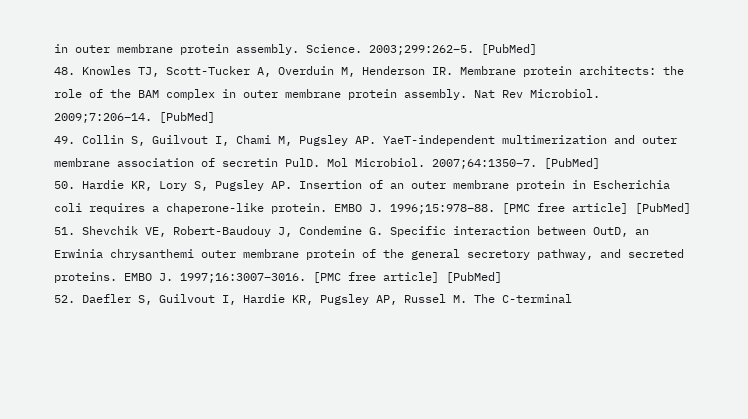in outer membrane protein assembly. Science. 2003;299:262–5. [PubMed]
48. Knowles TJ, Scott-Tucker A, Overduin M, Henderson IR. Membrane protein architects: the role of the BAM complex in outer membrane protein assembly. Nat Rev Microbiol. 2009;7:206–14. [PubMed]
49. Collin S, Guilvout I, Chami M, Pugsley AP. YaeT-independent multimerization and outer membrane association of secretin PulD. Mol Microbiol. 2007;64:1350–7. [PubMed]
50. Hardie KR, Lory S, Pugsley AP. Insertion of an outer membrane protein in Escherichia coli requires a chaperone-like protein. EMBO J. 1996;15:978–88. [PMC free article] [PubMed]
51. Shevchik VE, Robert-Baudouy J, Condemine G. Specific interaction between OutD, an Erwinia chrysanthemi outer membrane protein of the general secretory pathway, and secreted proteins. EMBO J. 1997;16:3007–3016. [PMC free article] [PubMed]
52. Daefler S, Guilvout I, Hardie KR, Pugsley AP, Russel M. The C-terminal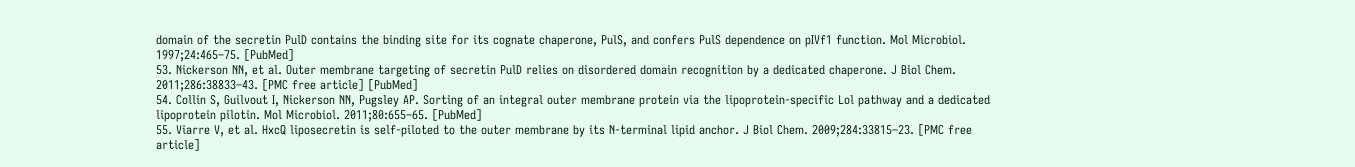domain of the secretin PulD contains the binding site for its cognate chaperone, PulS, and confers PulS dependence on pIVf1 function. Mol Microbiol. 1997;24:465–75. [PubMed]
53. Nickerson NN, et al. Outer membrane targeting of secretin PulD relies on disordered domain recognition by a dedicated chaperone. J Biol Chem. 2011;286:38833–43. [PMC free article] [PubMed]
54. Collin S, Guilvout I, Nickerson NN, Pugsley AP. Sorting of an integral outer membrane protein via the lipoprotein-specific Lol pathway and a dedicated lipoprotein pilotin. Mol Microbiol. 2011;80:655–65. [PubMed]
55. Viarre V, et al. HxcQ liposecretin is self-piloted to the outer membrane by its N-terminal lipid anchor. J Biol Chem. 2009;284:33815–23. [PMC free article]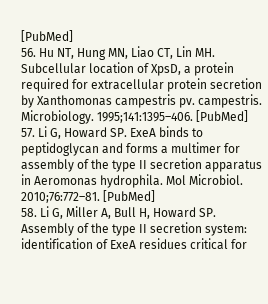[PubMed]
56. Hu NT, Hung MN, Liao CT, Lin MH. Subcellular location of XpsD, a protein required for extracellular protein secretion by Xanthomonas campestris pv. campestris. Microbiology. 1995;141:1395–406. [PubMed]
57. Li G, Howard SP. ExeA binds to peptidoglycan and forms a multimer for assembly of the type II secretion apparatus in Aeromonas hydrophila. Mol Microbiol. 2010;76:772–81. [PubMed]
58. Li G, Miller A, Bull H, Howard SP. Assembly of the type II secretion system: identification of ExeA residues critical for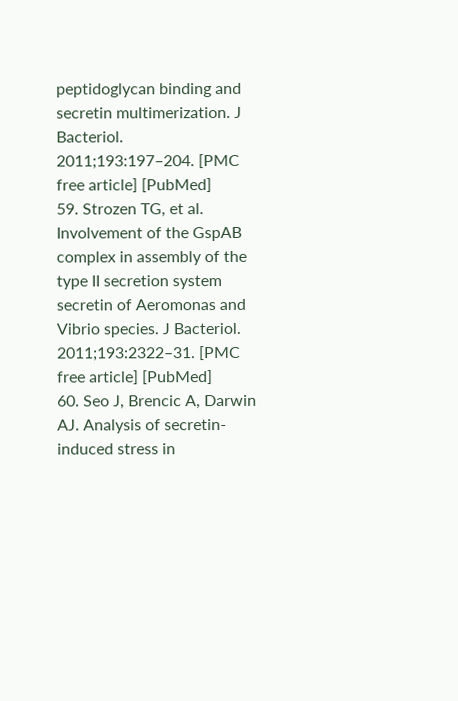peptidoglycan binding and secretin multimerization. J Bacteriol. 2011;193:197–204. [PMC free article] [PubMed]
59. Strozen TG, et al. Involvement of the GspAB complex in assembly of the type II secretion system secretin of Aeromonas and Vibrio species. J Bacteriol. 2011;193:2322–31. [PMC free article] [PubMed]
60. Seo J, Brencic A, Darwin AJ. Analysis of secretin-induced stress in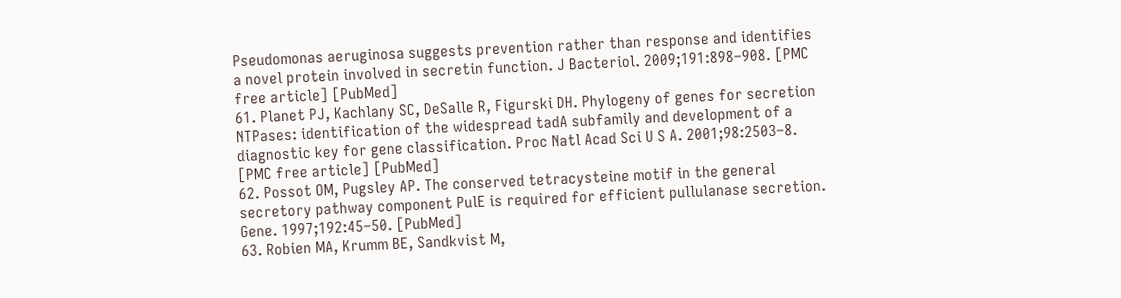Pseudomonas aeruginosa suggests prevention rather than response and identifies a novel protein involved in secretin function. J Bacteriol. 2009;191:898–908. [PMC free article] [PubMed]
61. Planet PJ, Kachlany SC, DeSalle R, Figurski DH. Phylogeny of genes for secretion NTPases: identification of the widespread tadA subfamily and development of a diagnostic key for gene classification. Proc Natl Acad Sci U S A. 2001;98:2503–8. [PMC free article] [PubMed]
62. Possot OM, Pugsley AP. The conserved tetracysteine motif in the general secretory pathway component PulE is required for efficient pullulanase secretion. Gene. 1997;192:45–50. [PubMed]
63. Robien MA, Krumm BE, Sandkvist M,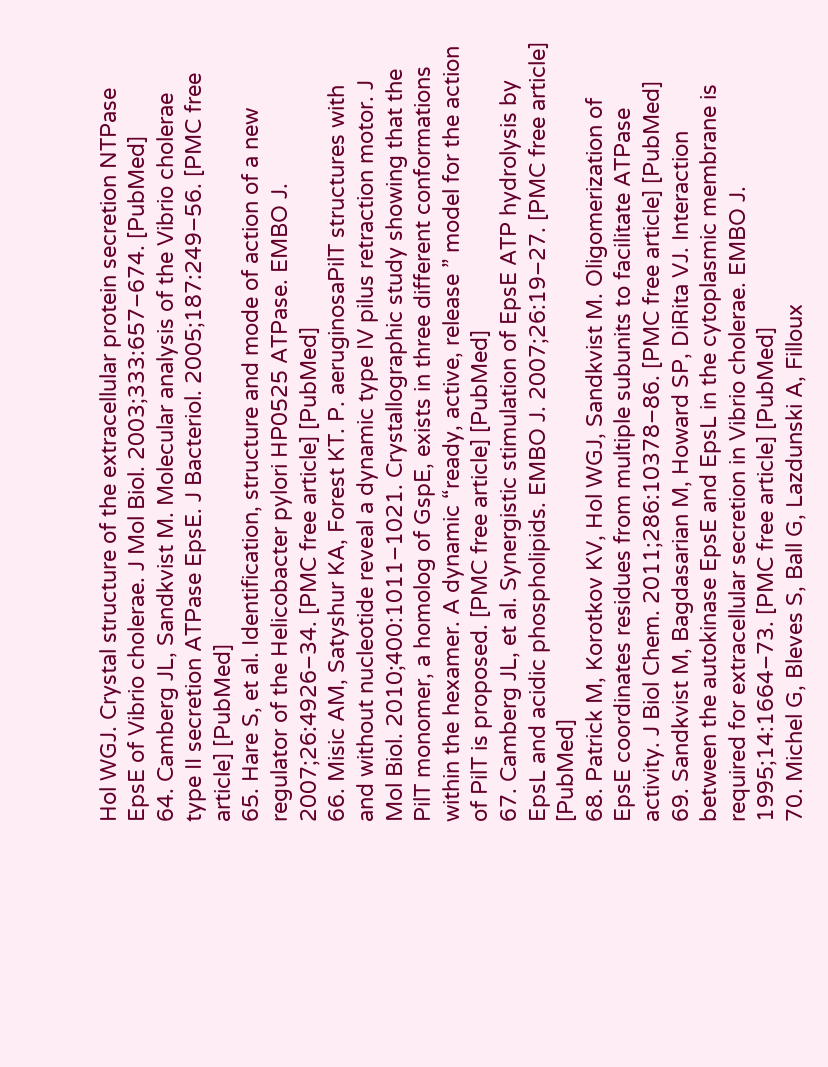Hol WGJ. Crystal structure of the extracellular protein secretion NTPase EpsE of Vibrio cholerae. J Mol Biol. 2003;333:657–674. [PubMed]
64. Camberg JL, Sandkvist M. Molecular analysis of the Vibrio cholerae type II secretion ATPase EpsE. J Bacteriol. 2005;187:249–56. [PMC free article] [PubMed]
65. Hare S, et al. Identification, structure and mode of action of a new regulator of the Helicobacter pylori HP0525 ATPase. EMBO J. 2007;26:4926–34. [PMC free article] [PubMed]
66. Misic AM, Satyshur KA, Forest KT. P. aeruginosaPilT structures with and without nucleotide reveal a dynamic type IV pilus retraction motor. J Mol Biol. 2010;400:1011–1021. Crystallographic study showing that the PilT monomer, a homolog of GspE, exists in three different conformations within the hexamer. A dynamic “ready, active, release ” model for the action of PilT is proposed. [PMC free article] [PubMed]
67. Camberg JL, et al. Synergistic stimulation of EpsE ATP hydrolysis by EpsL and acidic phospholipids. EMBO J. 2007;26:19–27. [PMC free article] [PubMed]
68. Patrick M, Korotkov KV, Hol WGJ, Sandkvist M. Oligomerization of EpsE coordinates residues from multiple subunits to facilitate ATPase activity. J Biol Chem. 2011;286:10378–86. [PMC free article] [PubMed]
69. Sandkvist M, Bagdasarian M, Howard SP, DiRita VJ. Interaction between the autokinase EpsE and EpsL in the cytoplasmic membrane is required for extracellular secretion in Vibrio cholerae. EMBO J. 1995;14:1664–73. [PMC free article] [PubMed]
70. Michel G, Bleves S, Ball G, Lazdunski A, Filloux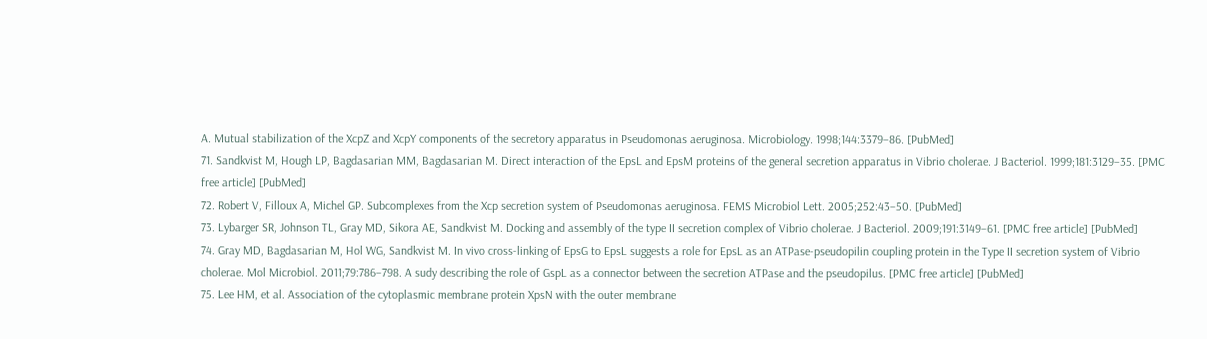A. Mutual stabilization of the XcpZ and XcpY components of the secretory apparatus in Pseudomonas aeruginosa. Microbiology. 1998;144:3379–86. [PubMed]
71. Sandkvist M, Hough LP, Bagdasarian MM, Bagdasarian M. Direct interaction of the EpsL and EpsM proteins of the general secretion apparatus in Vibrio cholerae. J Bacteriol. 1999;181:3129–35. [PMC free article] [PubMed]
72. Robert V, Filloux A, Michel GP. Subcomplexes from the Xcp secretion system of Pseudomonas aeruginosa. FEMS Microbiol Lett. 2005;252:43–50. [PubMed]
73. Lybarger SR, Johnson TL, Gray MD, Sikora AE, Sandkvist M. Docking and assembly of the type II secretion complex of Vibrio cholerae. J Bacteriol. 2009;191:3149–61. [PMC free article] [PubMed]
74. Gray MD, Bagdasarian M, Hol WG, Sandkvist M. In vivo cross-linking of EpsG to EpsL suggests a role for EpsL as an ATPase-pseudopilin coupling protein in the Type II secretion system of Vibrio cholerae. Mol Microbiol. 2011;79:786–798. A sudy describing the role of GspL as a connector between the secretion ATPase and the pseudopilus. [PMC free article] [PubMed]
75. Lee HM, et al. Association of the cytoplasmic membrane protein XpsN with the outer membrane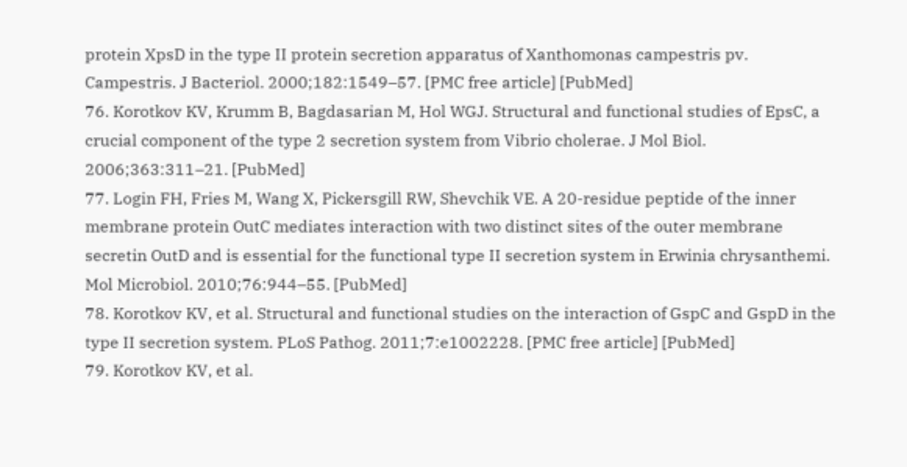protein XpsD in the type II protein secretion apparatus of Xanthomonas campestris pv. Campestris. J Bacteriol. 2000;182:1549–57. [PMC free article] [PubMed]
76. Korotkov KV, Krumm B, Bagdasarian M, Hol WGJ. Structural and functional studies of EpsC, a crucial component of the type 2 secretion system from Vibrio cholerae. J Mol Biol. 2006;363:311–21. [PubMed]
77. Login FH, Fries M, Wang X, Pickersgill RW, Shevchik VE. A 20-residue peptide of the inner membrane protein OutC mediates interaction with two distinct sites of the outer membrane secretin OutD and is essential for the functional type II secretion system in Erwinia chrysanthemi. Mol Microbiol. 2010;76:944–55. [PubMed]
78. Korotkov KV, et al. Structural and functional studies on the interaction of GspC and GspD in the type II secretion system. PLoS Pathog. 2011;7:e1002228. [PMC free article] [PubMed]
79. Korotkov KV, et al.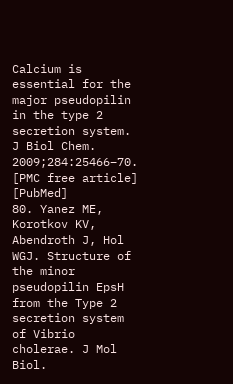Calcium is essential for the major pseudopilin in the type 2 secretion system. J Biol Chem. 2009;284:25466–70. [PMC free article] [PubMed]
80. Yanez ME, Korotkov KV, Abendroth J, Hol WGJ. Structure of the minor pseudopilin EpsH from the Type 2 secretion system of Vibrio cholerae. J Mol Biol.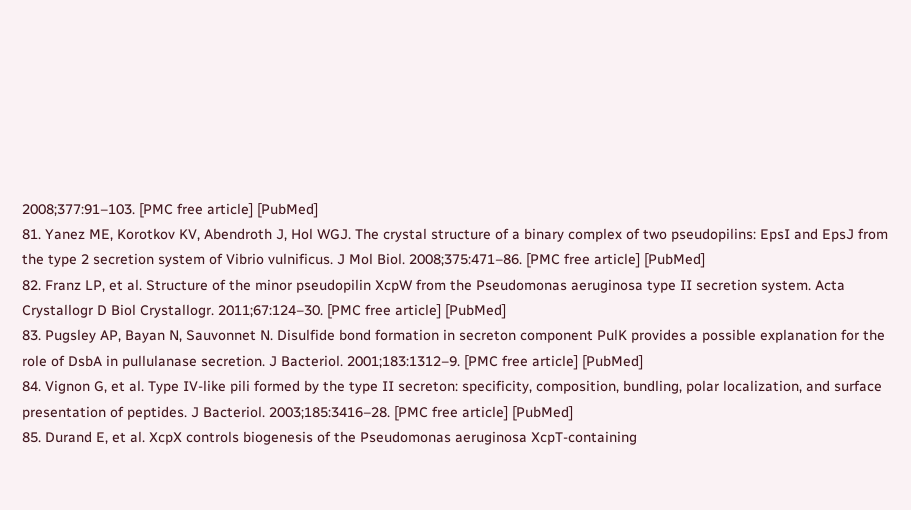2008;377:91–103. [PMC free article] [PubMed]
81. Yanez ME, Korotkov KV, Abendroth J, Hol WGJ. The crystal structure of a binary complex of two pseudopilins: EpsI and EpsJ from the type 2 secretion system of Vibrio vulnificus. J Mol Biol. 2008;375:471–86. [PMC free article] [PubMed]
82. Franz LP, et al. Structure of the minor pseudopilin XcpW from the Pseudomonas aeruginosa type II secretion system. Acta Crystallogr D Biol Crystallogr. 2011;67:124–30. [PMC free article] [PubMed]
83. Pugsley AP, Bayan N, Sauvonnet N. Disulfide bond formation in secreton component PulK provides a possible explanation for the role of DsbA in pullulanase secretion. J Bacteriol. 2001;183:1312–9. [PMC free article] [PubMed]
84. Vignon G, et al. Type IV-like pili formed by the type II secreton: specificity, composition, bundling, polar localization, and surface presentation of peptides. J Bacteriol. 2003;185:3416–28. [PMC free article] [PubMed]
85. Durand E, et al. XcpX controls biogenesis of the Pseudomonas aeruginosa XcpT-containing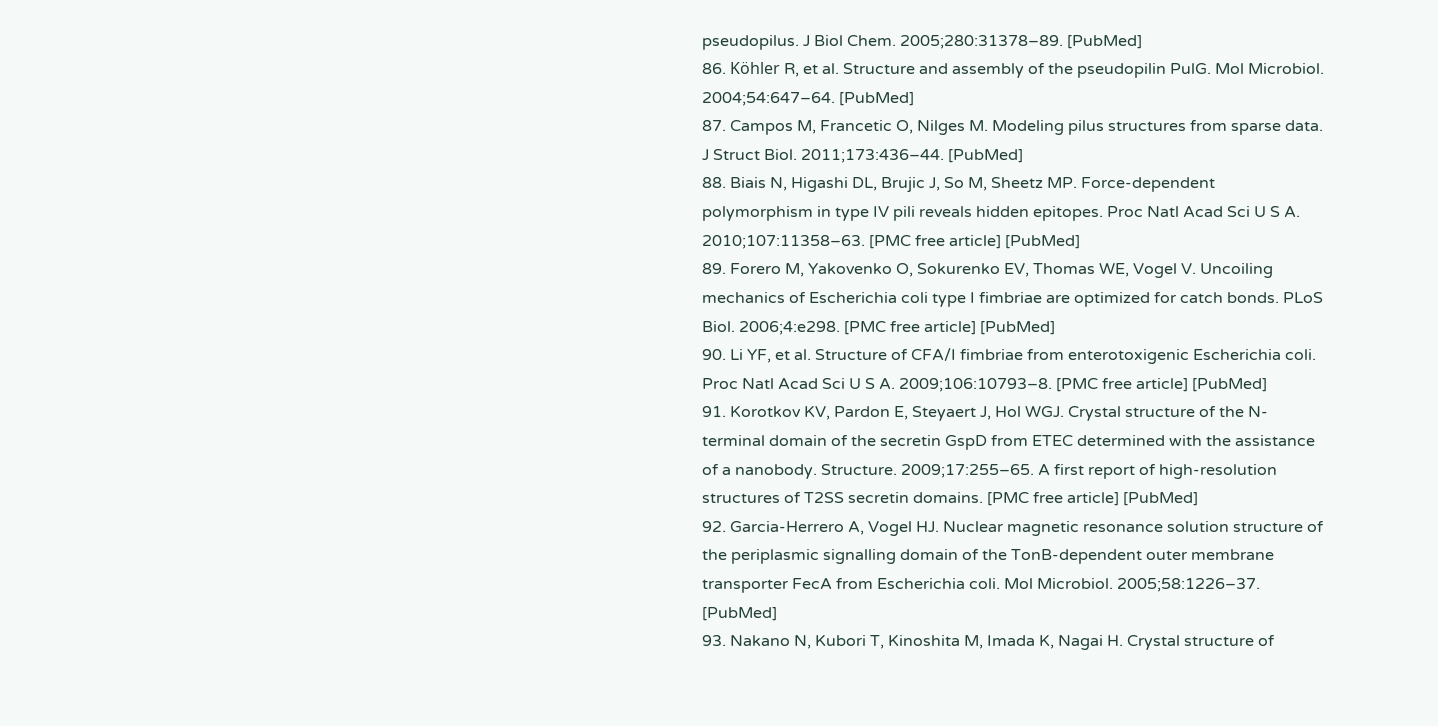pseudopilus. J Biol Chem. 2005;280:31378–89. [PubMed]
86. Köhler R, et al. Structure and assembly of the pseudopilin PulG. Mol Microbiol. 2004;54:647–64. [PubMed]
87. Campos M, Francetic O, Nilges M. Modeling pilus structures from sparse data. J Struct Biol. 2011;173:436–44. [PubMed]
88. Biais N, Higashi DL, Brujic J, So M, Sheetz MP. Force-dependent polymorphism in type IV pili reveals hidden epitopes. Proc Natl Acad Sci U S A. 2010;107:11358–63. [PMC free article] [PubMed]
89. Forero M, Yakovenko O, Sokurenko EV, Thomas WE, Vogel V. Uncoiling mechanics of Escherichia coli type I fimbriae are optimized for catch bonds. PLoS Biol. 2006;4:e298. [PMC free article] [PubMed]
90. Li YF, et al. Structure of CFA/I fimbriae from enterotoxigenic Escherichia coli. Proc Natl Acad Sci U S A. 2009;106:10793–8. [PMC free article] [PubMed]
91. Korotkov KV, Pardon E, Steyaert J, Hol WGJ. Crystal structure of the N-terminal domain of the secretin GspD from ETEC determined with the assistance of a nanobody. Structure. 2009;17:255–65. A first report of high-resolution structures of T2SS secretin domains. [PMC free article] [PubMed]
92. Garcia-Herrero A, Vogel HJ. Nuclear magnetic resonance solution structure of the periplasmic signalling domain of the TonB-dependent outer membrane transporter FecA from Escherichia coli. Mol Microbiol. 2005;58:1226–37. [PubMed]
93. Nakano N, Kubori T, Kinoshita M, Imada K, Nagai H. Crystal structure of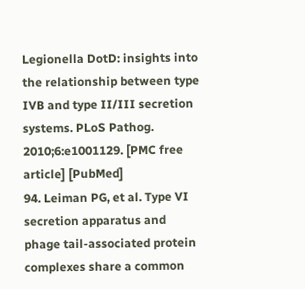Legionella DotD: insights into the relationship between type IVB and type II/III secretion systems. PLoS Pathog. 2010;6:e1001129. [PMC free article] [PubMed]
94. Leiman PG, et al. Type VI secretion apparatus and phage tail-associated protein complexes share a common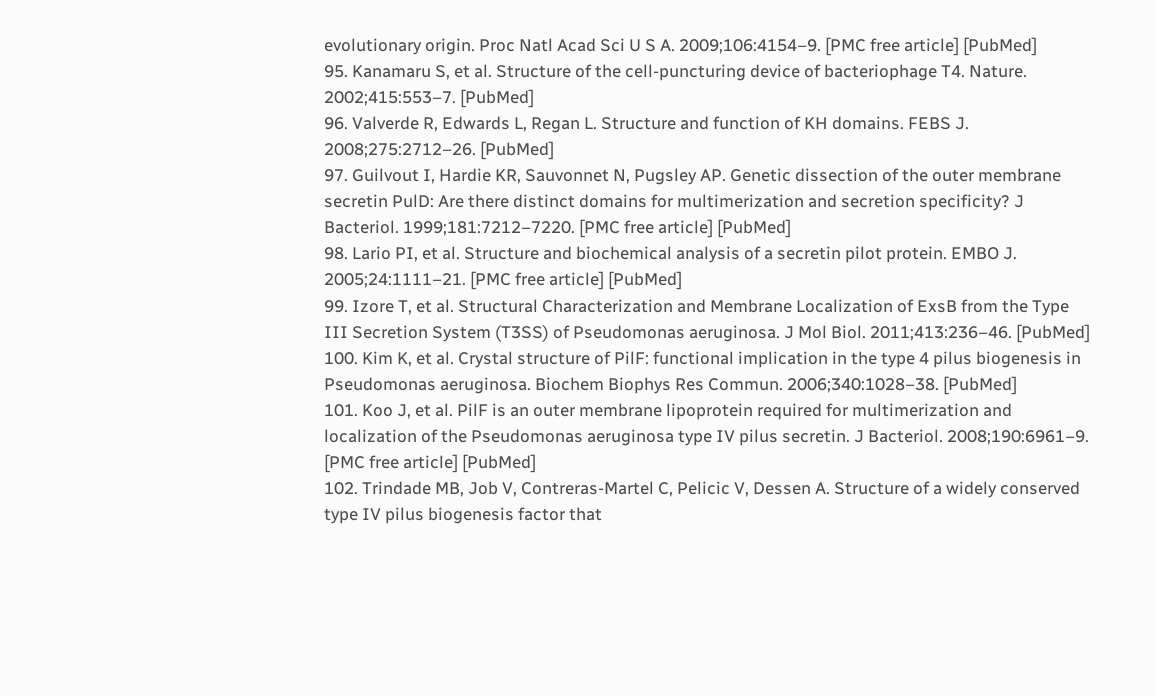evolutionary origin. Proc Natl Acad Sci U S A. 2009;106:4154–9. [PMC free article] [PubMed]
95. Kanamaru S, et al. Structure of the cell-puncturing device of bacteriophage T4. Nature. 2002;415:553–7. [PubMed]
96. Valverde R, Edwards L, Regan L. Structure and function of KH domains. FEBS J. 2008;275:2712–26. [PubMed]
97. Guilvout I, Hardie KR, Sauvonnet N, Pugsley AP. Genetic dissection of the outer membrane secretin PulD: Are there distinct domains for multimerization and secretion specificity? J Bacteriol. 1999;181:7212–7220. [PMC free article] [PubMed]
98. Lario PI, et al. Structure and biochemical analysis of a secretin pilot protein. EMBO J. 2005;24:1111–21. [PMC free article] [PubMed]
99. Izore T, et al. Structural Characterization and Membrane Localization of ExsB from the Type III Secretion System (T3SS) of Pseudomonas aeruginosa. J Mol Biol. 2011;413:236–46. [PubMed]
100. Kim K, et al. Crystal structure of PilF: functional implication in the type 4 pilus biogenesis in Pseudomonas aeruginosa. Biochem Biophys Res Commun. 2006;340:1028–38. [PubMed]
101. Koo J, et al. PilF is an outer membrane lipoprotein required for multimerization and localization of the Pseudomonas aeruginosa type IV pilus secretin. J Bacteriol. 2008;190:6961–9. [PMC free article] [PubMed]
102. Trindade MB, Job V, Contreras-Martel C, Pelicic V, Dessen A. Structure of a widely conserved type IV pilus biogenesis factor that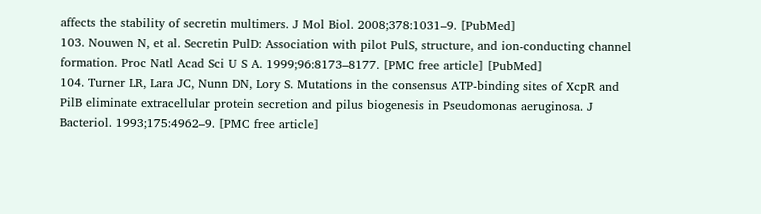affects the stability of secretin multimers. J Mol Biol. 2008;378:1031–9. [PubMed]
103. Nouwen N, et al. Secretin PulD: Association with pilot PulS, structure, and ion-conducting channel formation. Proc Natl Acad Sci U S A. 1999;96:8173–8177. [PMC free article] [PubMed]
104. Turner LR, Lara JC, Nunn DN, Lory S. Mutations in the consensus ATP-binding sites of XcpR and PilB eliminate extracellular protein secretion and pilus biogenesis in Pseudomonas aeruginosa. J Bacteriol. 1993;175:4962–9. [PMC free article]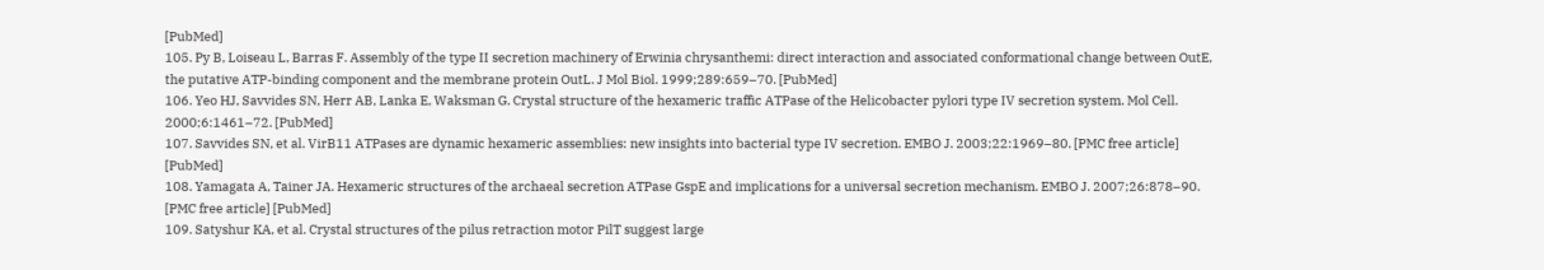[PubMed]
105. Py B, Loiseau L, Barras F. Assembly of the type II secretion machinery of Erwinia chrysanthemi: direct interaction and associated conformational change between OutE, the putative ATP-binding component and the membrane protein OutL. J Mol Biol. 1999;289:659–70. [PubMed]
106. Yeo HJ, Savvides SN, Herr AB, Lanka E, Waksman G. Crystal structure of the hexameric traffic ATPase of the Helicobacter pylori type IV secretion system. Mol Cell. 2000;6:1461–72. [PubMed]
107. Savvides SN, et al. VirB11 ATPases are dynamic hexameric assemblies: new insights into bacterial type IV secretion. EMBO J. 2003;22:1969–80. [PMC free article] [PubMed]
108. Yamagata A, Tainer JA. Hexameric structures of the archaeal secretion ATPase GspE and implications for a universal secretion mechanism. EMBO J. 2007;26:878–90. [PMC free article] [PubMed]
109. Satyshur KA, et al. Crystal structures of the pilus retraction motor PilT suggest large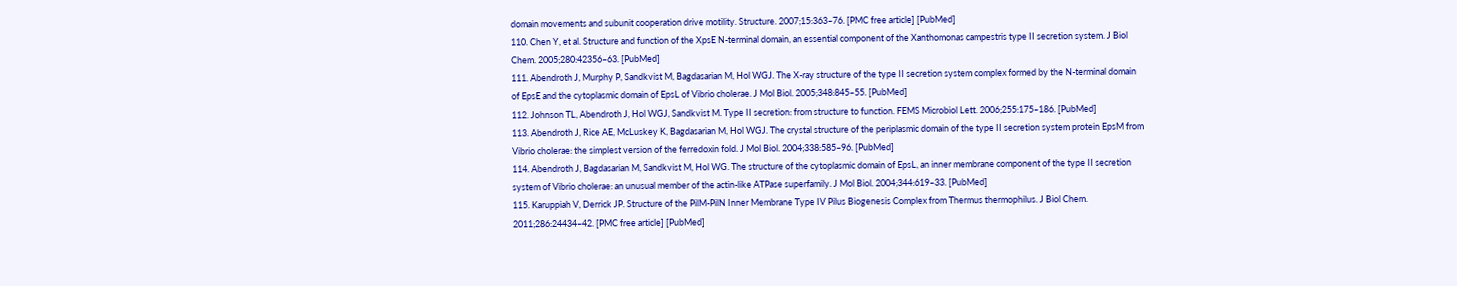domain movements and subunit cooperation drive motility. Structure. 2007;15:363–76. [PMC free article] [PubMed]
110. Chen Y, et al. Structure and function of the XpsE N-terminal domain, an essential component of the Xanthomonas campestris type II secretion system. J Biol Chem. 2005;280:42356–63. [PubMed]
111. Abendroth J, Murphy P, Sandkvist M, Bagdasarian M, Hol WGJ. The X-ray structure of the type II secretion system complex formed by the N-terminal domain of EpsE and the cytoplasmic domain of EpsL of Vibrio cholerae. J Mol Biol. 2005;348:845–55. [PubMed]
112. Johnson TL, Abendroth J, Hol WGJ, Sandkvist M. Type II secretion: from structure to function. FEMS Microbiol Lett. 2006;255:175–186. [PubMed]
113. Abendroth J, Rice AE, McLuskey K, Bagdasarian M, Hol WGJ. The crystal structure of the periplasmic domain of the type II secretion system protein EpsM from Vibrio cholerae: the simplest version of the ferredoxin fold. J Mol Biol. 2004;338:585–96. [PubMed]
114. Abendroth J, Bagdasarian M, Sandkvist M, Hol WG. The structure of the cytoplasmic domain of EpsL, an inner membrane component of the type II secretion system of Vibrio cholerae: an unusual member of the actin-like ATPase superfamily. J Mol Biol. 2004;344:619–33. [PubMed]
115. Karuppiah V, Derrick JP. Structure of the PilM-PilN Inner Membrane Type IV Pilus Biogenesis Complex from Thermus thermophilus. J Biol Chem. 2011;286:24434–42. [PMC free article] [PubMed]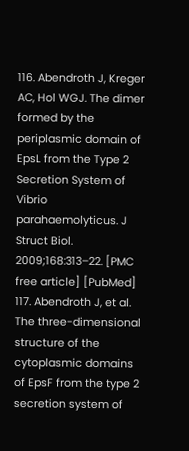116. Abendroth J, Kreger AC, Hol WGJ. The dimer formed by the periplasmic domain of EpsL from the Type 2 Secretion System of Vibrio parahaemolyticus. J Struct Biol. 2009;168:313–22. [PMC free article] [PubMed]
117. Abendroth J, et al. The three-dimensional structure of the cytoplasmic domains of EpsF from the type 2 secretion system of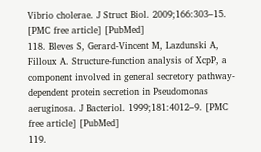Vibrio cholerae. J Struct Biol. 2009;166:303–15. [PMC free article] [PubMed]
118. Bleves S, Gerard-Vincent M, Lazdunski A, Filloux A. Structure-function analysis of XcpP, a component involved in general secretory pathway-dependent protein secretion in Pseudomonas aeruginosa. J Bacteriol. 1999;181:4012–9. [PMC free article] [PubMed]
119.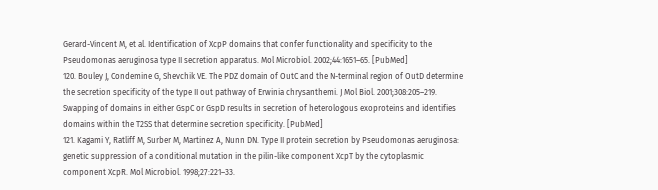Gerard-Vincent M, et al. Identification of XcpP domains that confer functionality and specificity to the Pseudomonas aeruginosa type II secretion apparatus. Mol Microbiol. 2002;44:1651–65. [PubMed]
120. Bouley J, Condemine G, Shevchik VE. The PDZ domain of OutC and the N-terminal region of OutD determine the secretion specificity of the type II out pathway of Erwinia chrysanthemi. J Mol Biol. 2001;308:205–219. Swapping of domains in either GspC or GspD results in secretion of heterologous exoproteins and identifies domains within the T2SS that determine secretion specificity. [PubMed]
121. Kagami Y, Ratliff M, Surber M, Martinez A, Nunn DN. Type II protein secretion by Pseudomonas aeruginosa: genetic suppression of a conditional mutation in the pilin-like component XcpT by the cytoplasmic component XcpR. Mol Microbiol. 1998;27:221–33.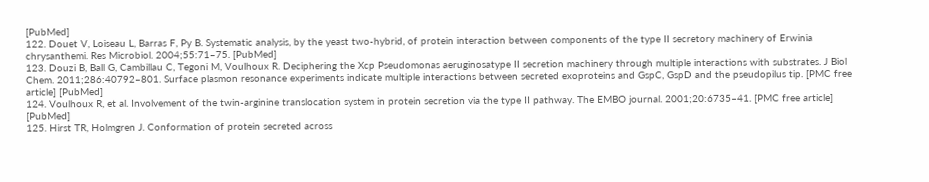[PubMed]
122. Douet V, Loiseau L, Barras F, Py B. Systematic analysis, by the yeast two-hybrid, of protein interaction between components of the type II secretory machinery of Erwinia chrysanthemi. Res Microbiol. 2004;55:71–75. [PubMed]
123. Douzi B, Ball G, Cambillau C, Tegoni M, Voulhoux R. Deciphering the Xcp Pseudomonas aeruginosatype II secretion machinery through multiple interactions with substrates. J Biol Chem. 2011;286:40792–801. Surface plasmon resonance experiments indicate multiple interactions between secreted exoproteins and GspC, GspD and the pseudopilus tip. [PMC free article] [PubMed]
124. Voulhoux R, et al. Involvement of the twin-arginine translocation system in protein secretion via the type II pathway. The EMBO journal. 2001;20:6735–41. [PMC free article] [PubMed]
125. Hirst TR, Holmgren J. Conformation of protein secreted across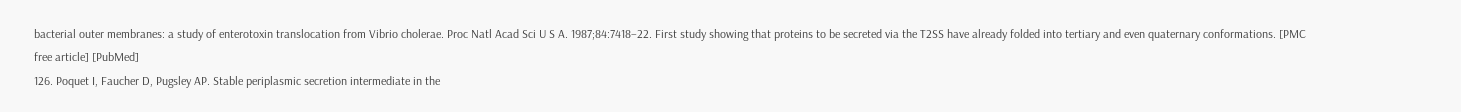bacterial outer membranes: a study of enterotoxin translocation from Vibrio cholerae. Proc Natl Acad Sci U S A. 1987;84:7418–22. First study showing that proteins to be secreted via the T2SS have already folded into tertiary and even quaternary conformations. [PMC free article] [PubMed]
126. Poquet I, Faucher D, Pugsley AP. Stable periplasmic secretion intermediate in the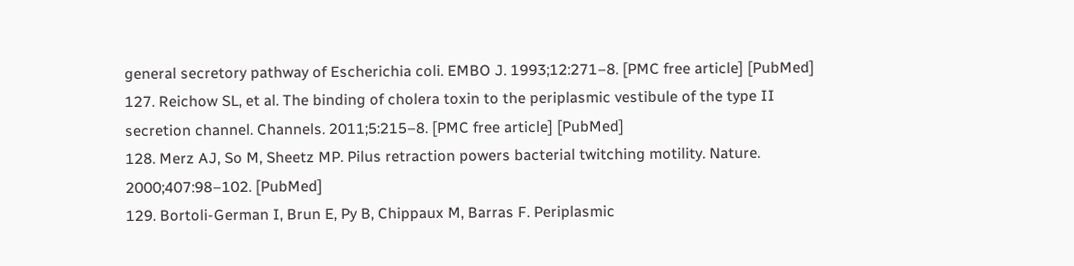general secretory pathway of Escherichia coli. EMBO J. 1993;12:271–8. [PMC free article] [PubMed]
127. Reichow SL, et al. The binding of cholera toxin to the periplasmic vestibule of the type II secretion channel. Channels. 2011;5:215–8. [PMC free article] [PubMed]
128. Merz AJ, So M, Sheetz MP. Pilus retraction powers bacterial twitching motility. Nature. 2000;407:98–102. [PubMed]
129. Bortoli-German I, Brun E, Py B, Chippaux M, Barras F. Periplasmic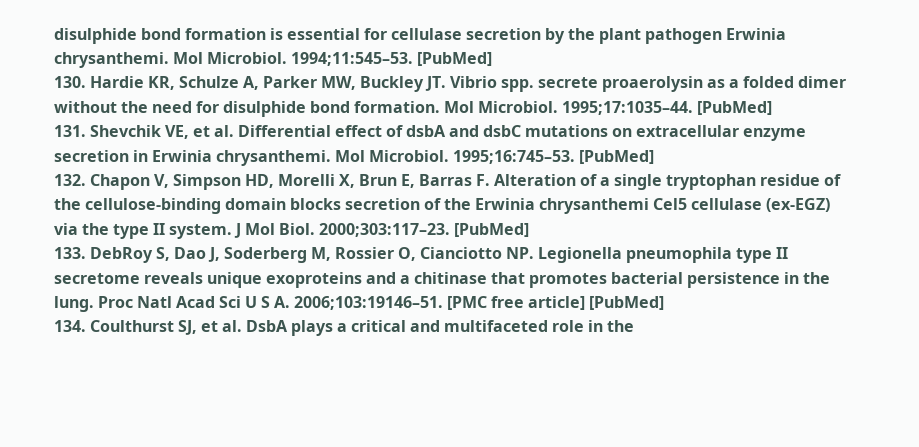disulphide bond formation is essential for cellulase secretion by the plant pathogen Erwinia chrysanthemi. Mol Microbiol. 1994;11:545–53. [PubMed]
130. Hardie KR, Schulze A, Parker MW, Buckley JT. Vibrio spp. secrete proaerolysin as a folded dimer without the need for disulphide bond formation. Mol Microbiol. 1995;17:1035–44. [PubMed]
131. Shevchik VE, et al. Differential effect of dsbA and dsbC mutations on extracellular enzyme secretion in Erwinia chrysanthemi. Mol Microbiol. 1995;16:745–53. [PubMed]
132. Chapon V, Simpson HD, Morelli X, Brun E, Barras F. Alteration of a single tryptophan residue of the cellulose-binding domain blocks secretion of the Erwinia chrysanthemi Cel5 cellulase (ex-EGZ) via the type II system. J Mol Biol. 2000;303:117–23. [PubMed]
133. DebRoy S, Dao J, Soderberg M, Rossier O, Cianciotto NP. Legionella pneumophila type II secretome reveals unique exoproteins and a chitinase that promotes bacterial persistence in the lung. Proc Natl Acad Sci U S A. 2006;103:19146–51. [PMC free article] [PubMed]
134. Coulthurst SJ, et al. DsbA plays a critical and multifaceted role in the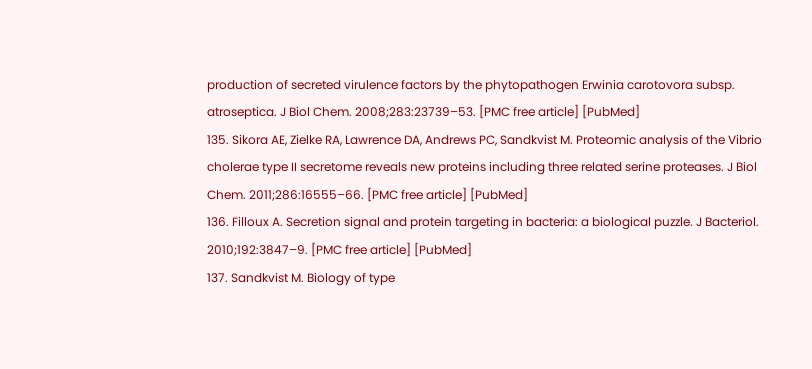production of secreted virulence factors by the phytopathogen Erwinia carotovora subsp. atroseptica. J Biol Chem. 2008;283:23739–53. [PMC free article] [PubMed]
135. Sikora AE, Zielke RA, Lawrence DA, Andrews PC, Sandkvist M. Proteomic analysis of the Vibrio cholerae type II secretome reveals new proteins including three related serine proteases. J Biol Chem. 2011;286:16555–66. [PMC free article] [PubMed]
136. Filloux A. Secretion signal and protein targeting in bacteria: a biological puzzle. J Bacteriol. 2010;192:3847–9. [PMC free article] [PubMed]
137. Sandkvist M. Biology of type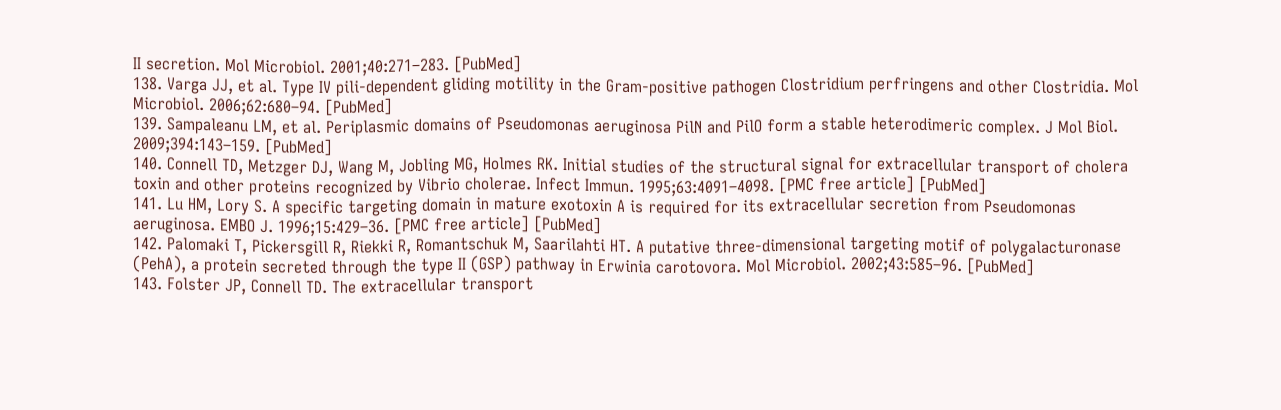II secretion. Mol Microbiol. 2001;40:271–283. [PubMed]
138. Varga JJ, et al. Type IV pili-dependent gliding motility in the Gram-positive pathogen Clostridium perfringens and other Clostridia. Mol Microbiol. 2006;62:680–94. [PubMed]
139. Sampaleanu LM, et al. Periplasmic domains of Pseudomonas aeruginosa PilN and PilO form a stable heterodimeric complex. J Mol Biol. 2009;394:143–159. [PubMed]
140. Connell TD, Metzger DJ, Wang M, Jobling MG, Holmes RK. Initial studies of the structural signal for extracellular transport of cholera toxin and other proteins recognized by Vibrio cholerae. Infect Immun. 1995;63:4091–4098. [PMC free article] [PubMed]
141. Lu HM, Lory S. A specific targeting domain in mature exotoxin A is required for its extracellular secretion from Pseudomonas aeruginosa. EMBO J. 1996;15:429–36. [PMC free article] [PubMed]
142. Palomaki T, Pickersgill R, Riekki R, Romantschuk M, Saarilahti HT. A putative three-dimensional targeting motif of polygalacturonase (PehA), a protein secreted through the type II (GSP) pathway in Erwinia carotovora. Mol Microbiol. 2002;43:585–96. [PubMed]
143. Folster JP, Connell TD. The extracellular transport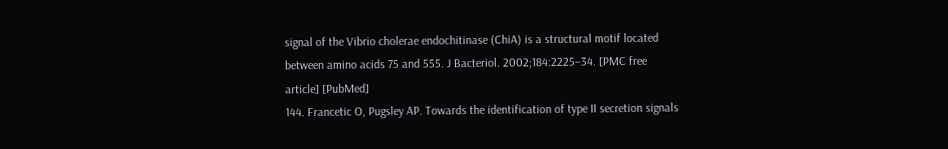signal of the Vibrio cholerae endochitinase (ChiA) is a structural motif located between amino acids 75 and 555. J Bacteriol. 2002;184:2225–34. [PMC free article] [PubMed]
144. Francetic O, Pugsley AP. Towards the identification of type II secretion signals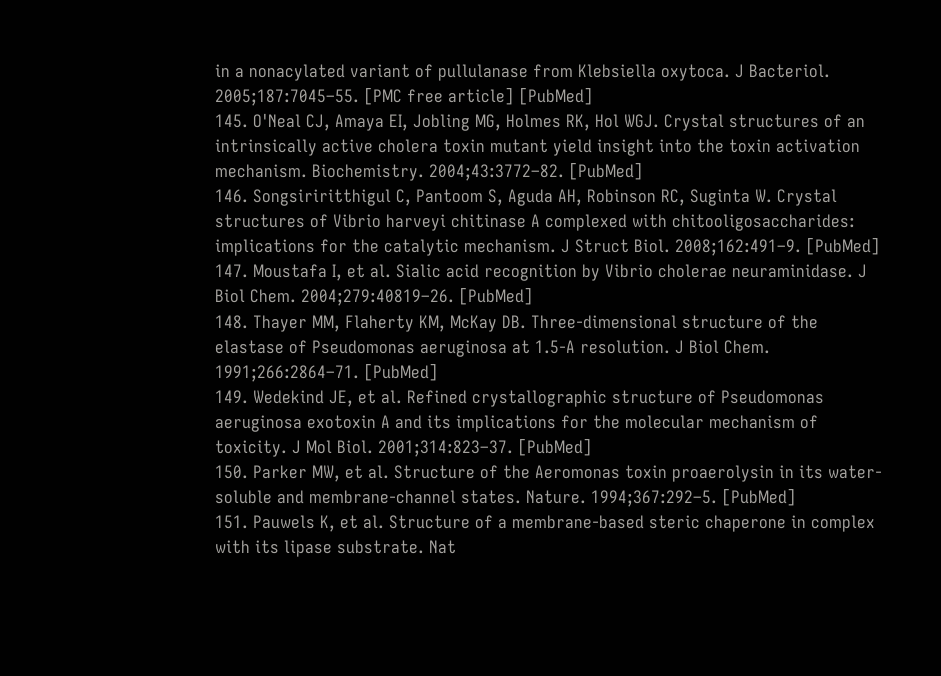in a nonacylated variant of pullulanase from Klebsiella oxytoca. J Bacteriol. 2005;187:7045–55. [PMC free article] [PubMed]
145. O'Neal CJ, Amaya EI, Jobling MG, Holmes RK, Hol WGJ. Crystal structures of an intrinsically active cholera toxin mutant yield insight into the toxin activation mechanism. Biochemistry. 2004;43:3772–82. [PubMed]
146. Songsiriritthigul C, Pantoom S, Aguda AH, Robinson RC, Suginta W. Crystal structures of Vibrio harveyi chitinase A complexed with chitooligosaccharides: implications for the catalytic mechanism. J Struct Biol. 2008;162:491–9. [PubMed]
147. Moustafa I, et al. Sialic acid recognition by Vibrio cholerae neuraminidase. J Biol Chem. 2004;279:40819–26. [PubMed]
148. Thayer MM, Flaherty KM, McKay DB. Three-dimensional structure of the elastase of Pseudomonas aeruginosa at 1.5-A resolution. J Biol Chem. 1991;266:2864–71. [PubMed]
149. Wedekind JE, et al. Refined crystallographic structure of Pseudomonas aeruginosa exotoxin A and its implications for the molecular mechanism of toxicity. J Mol Biol. 2001;314:823–37. [PubMed]
150. Parker MW, et al. Structure of the Aeromonas toxin proaerolysin in its water-soluble and membrane-channel states. Nature. 1994;367:292–5. [PubMed]
151. Pauwels K, et al. Structure of a membrane-based steric chaperone in complex with its lipase substrate. Nat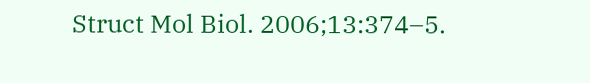Struct Mol Biol. 2006;13:374–5.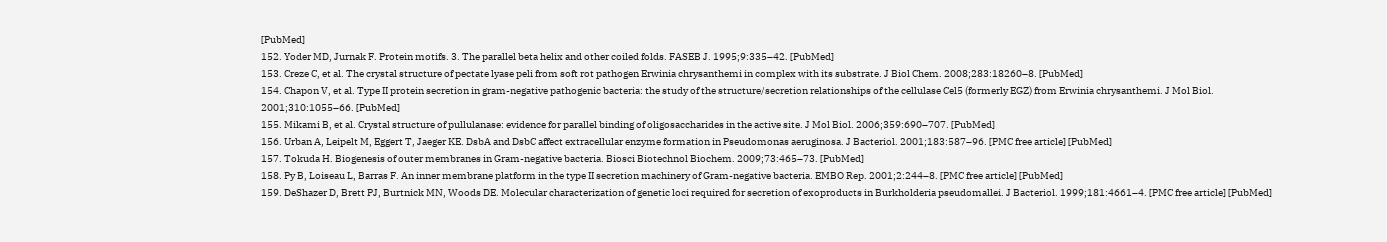[PubMed]
152. Yoder MD, Jurnak F. Protein motifs. 3. The parallel beta helix and other coiled folds. FASEB J. 1995;9:335–42. [PubMed]
153. Creze C, et al. The crystal structure of pectate lyase peli from soft rot pathogen Erwinia chrysanthemi in complex with its substrate. J Biol Chem. 2008;283:18260–8. [PubMed]
154. Chapon V, et al. Type II protein secretion in gram-negative pathogenic bacteria: the study of the structure/secretion relationships of the cellulase Cel5 (formerly EGZ) from Erwinia chrysanthemi. J Mol Biol. 2001;310:1055–66. [PubMed]
155. Mikami B, et al. Crystal structure of pullulanase: evidence for parallel binding of oligosaccharides in the active site. J Mol Biol. 2006;359:690–707. [PubMed]
156. Urban A, Leipelt M, Eggert T, Jaeger KE. DsbA and DsbC affect extracellular enzyme formation in Pseudomonas aeruginosa. J Bacteriol. 2001;183:587–96. [PMC free article] [PubMed]
157. Tokuda H. Biogenesis of outer membranes in Gram-negative bacteria. Biosci Biotechnol Biochem. 2009;73:465–73. [PubMed]
158. Py B, Loiseau L, Barras F. An inner membrane platform in the type II secretion machinery of Gram-negative bacteria. EMBO Rep. 2001;2:244–8. [PMC free article] [PubMed]
159. DeShazer D, Brett PJ, Burtnick MN, Woods DE. Molecular characterization of genetic loci required for secretion of exoproducts in Burkholderia pseudomallei. J Bacteriol. 1999;181:4661–4. [PMC free article] [PubMed]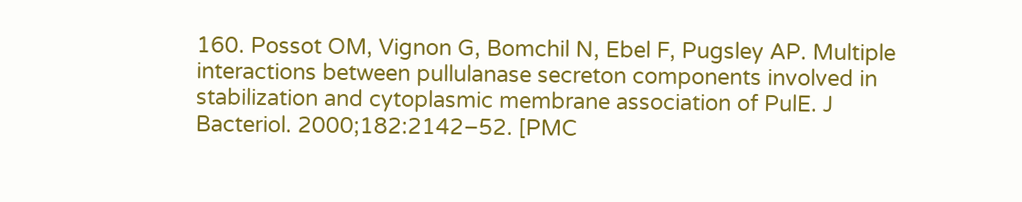160. Possot OM, Vignon G, Bomchil N, Ebel F, Pugsley AP. Multiple interactions between pullulanase secreton components involved in stabilization and cytoplasmic membrane association of PulE. J Bacteriol. 2000;182:2142–52. [PMC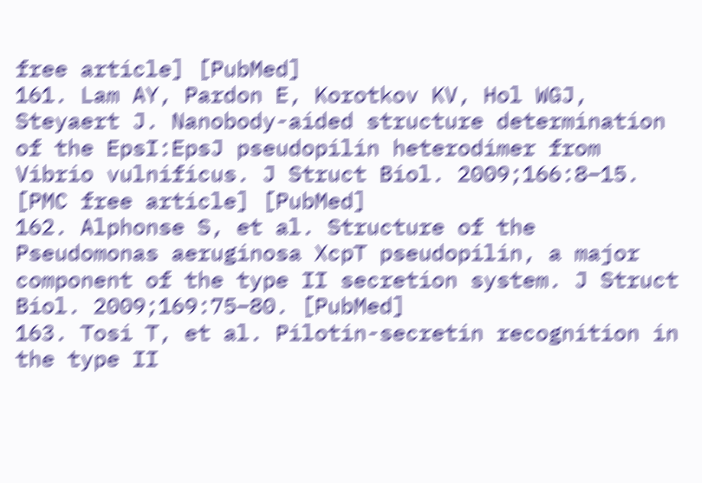free article] [PubMed]
161. Lam AY, Pardon E, Korotkov KV, Hol WGJ, Steyaert J. Nanobody-aided structure determination of the EpsI:EpsJ pseudopilin heterodimer from Vibrio vulnificus. J Struct Biol. 2009;166:8–15. [PMC free article] [PubMed]
162. Alphonse S, et al. Structure of the Pseudomonas aeruginosa XcpT pseudopilin, a major component of the type II secretion system. J Struct Biol. 2009;169:75–80. [PubMed]
163. Tosi T, et al. Pilotin-secretin recognition in the type II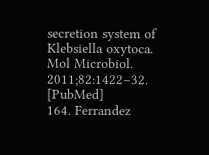secretion system of Klebsiella oxytoca. Mol Microbiol. 2011;82:1422–32. [PubMed]
164. Ferrandez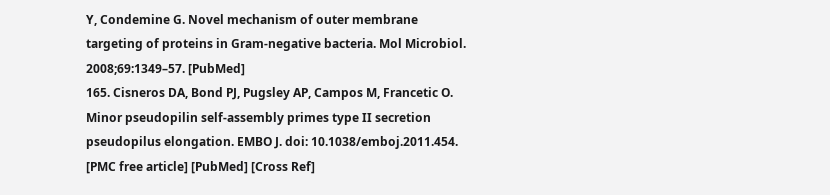Y, Condemine G. Novel mechanism of outer membrane targeting of proteins in Gram-negative bacteria. Mol Microbiol. 2008;69:1349–57. [PubMed]
165. Cisneros DA, Bond PJ, Pugsley AP, Campos M, Francetic O. Minor pseudopilin self-assembly primes type II secretion pseudopilus elongation. EMBO J. doi: 10.1038/emboj.2011.454. [PMC free article] [PubMed] [Cross Ref]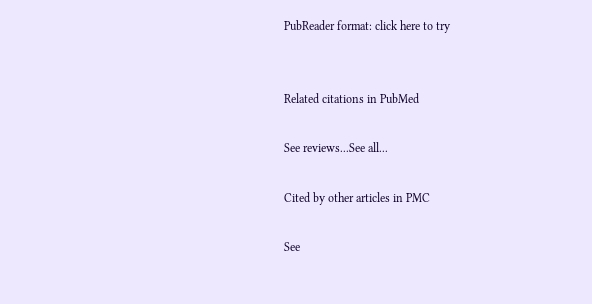PubReader format: click here to try


Related citations in PubMed

See reviews...See all...

Cited by other articles in PMC

See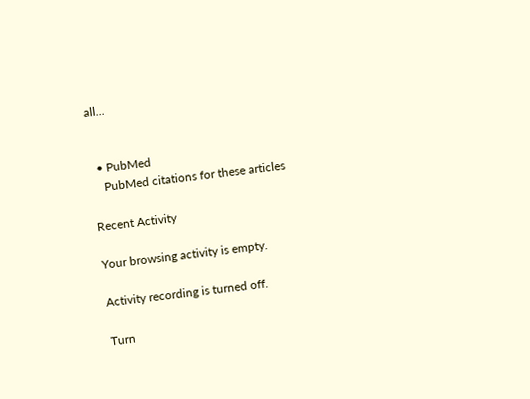all...


  • PubMed
    PubMed citations for these articles

Recent Activity

Your browsing activity is empty.

Activity recording is turned off.

Turn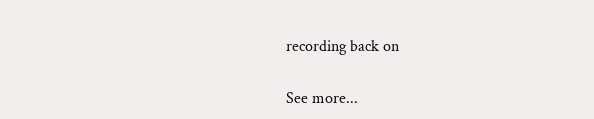recording back on

See more...